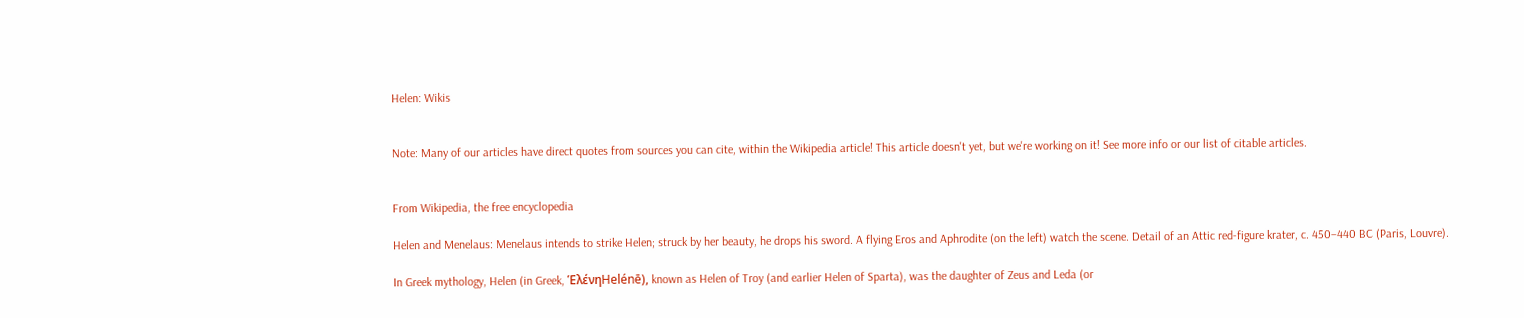Helen: Wikis


Note: Many of our articles have direct quotes from sources you can cite, within the Wikipedia article! This article doesn't yet, but we're working on it! See more info or our list of citable articles.


From Wikipedia, the free encyclopedia

Helen and Menelaus: Menelaus intends to strike Helen; struck by her beauty, he drops his sword. A flying Eros and Aphrodite (on the left) watch the scene. Detail of an Attic red-figure krater, c. 450–440 BC (Paris, Louvre).

In Greek mythology, Helen (in Greek, ἙλένηHelénē), known as Helen of Troy (and earlier Helen of Sparta), was the daughter of Zeus and Leda (or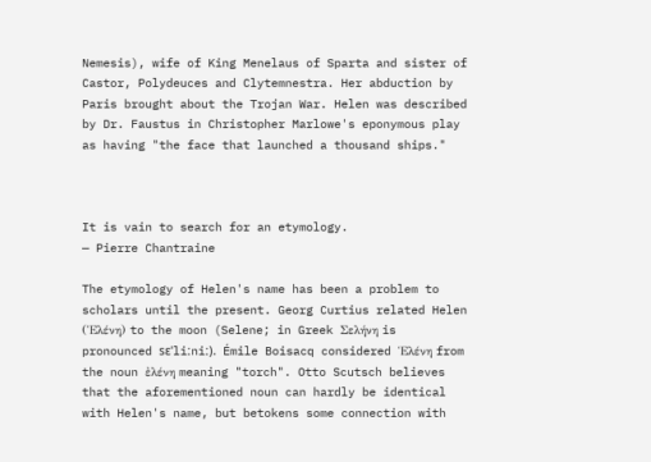Nemesis), wife of King Menelaus of Sparta and sister of Castor, Polydeuces and Clytemnestra. Her abduction by Paris brought about the Trojan War. Helen was described by Dr. Faustus in Christopher Marlowe's eponymous play as having "the face that launched a thousand ships."



It is vain to search for an etymology.
— Pierre Chantraine

The etymology of Helen's name has been a problem to scholars until the present. Georg Curtius related Helen (Ἑλένη) to the moon (Selene; in Greek Σελήνη is pronounced sɛˈliːniː). Émile Boisacq considered Ἑλένη from the noun ἐλένη meaning "torch". Otto Scutsch believes that the aforementioned noun can hardly be identical with Helen's name, but betokens some connection with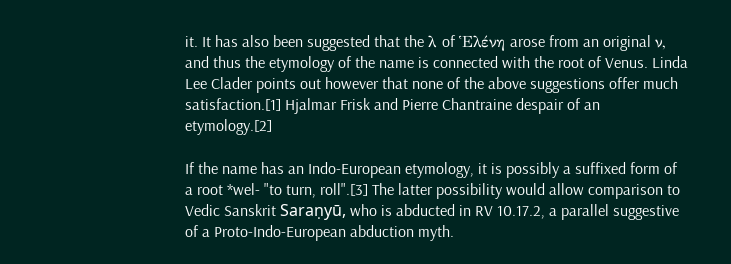it. It has also been suggested that the λ of Ἑλένη arose from an original ν, and thus the etymology of the name is connected with the root of Venus. Linda Lee Clader points out however that none of the above suggestions offer much satisfaction.[1] Hjalmar Frisk and Pierre Chantraine despair of an etymology.[2]

If the name has an Indo-European etymology, it is possibly a suffixed form of a root *wel- "to turn, roll".[3] The latter possibility would allow comparison to Vedic Sanskrit Saraṇyū, who is abducted in RV 10.17.2, a parallel suggestive of a Proto-Indo-European abduction myth.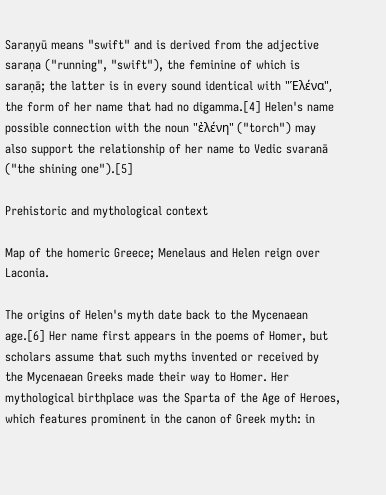Saraṇyū means "swift" and is derived from the adjective saraṇa ("running", "swift"), the feminine of which is saraṇā; the latter is in every sound identical with "Ἑλένα", the form of her name that had no digamma.[4] Helen's name possible connection with the noun "ἐλένη" ("torch") may also support the relationship of her name to Vedic svaranā ("the shining one").[5]

Prehistoric and mythological context

Map of the homeric Greece; Menelaus and Helen reign over Laconia.

The origins of Helen's myth date back to the Mycenaean age.[6] Her name first appears in the poems of Homer, but scholars assume that such myths invented or received by the Mycenaean Greeks made their way to Homer. Her mythological birthplace was the Sparta of the Age of Heroes, which features prominent in the canon of Greek myth: in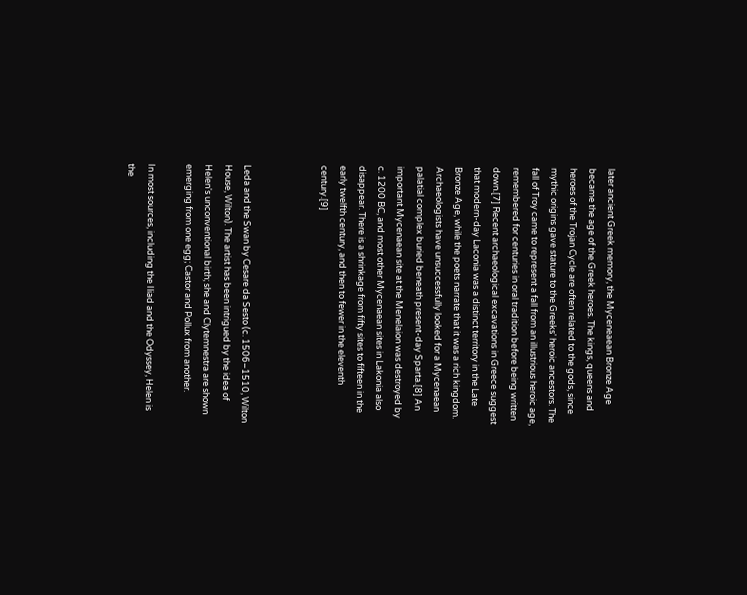later ancient Greek memory, the Myceneaean Bronze Age became the age of the Greek heroes. The kings, queens and heroes of the Trojan Cycle are often related to the gods, since mythic origins gave stature to the Greeks' heroic ancestors. The fall of Troy came to represent a fall from an illustrious heroic age, remembered for centuries in oral tradition before being written down.[7] Recent archaeological excavations in Greece suggest that modern-day Laconia was a distinct territory in the Late Bronze Age, while the poets narrate that it was a rich kingdom. Archaeologists have unsuccessfully looked for a Mycenaean palatial complex buried beneath present-day Sparta.[8] An important Mycenaean site at the Menelaion was destroyed by c. 1200 BC, and most other Mycenaean sites in Lakonia also disappear. There is a shrinkage from fifty sites to fifteen in the early twelfth century, and then to fewer in the eleventh century.[9]



Leda and the Swan by Cesare da Sesto (c. 1506–1510, Wilton House, Wilton). The artist has been intrigued by the idea of Helen's unconventional birth; she and Clytemnestra are shown emerging from one egg; Castor and Pollux from another.

In most sources, including the Iliad and the Odyssey, Helen is the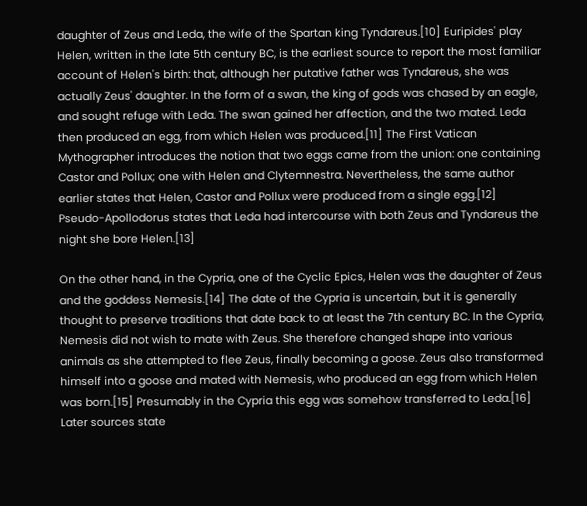daughter of Zeus and Leda, the wife of the Spartan king Tyndareus.[10] Euripides' play Helen, written in the late 5th century BC, is the earliest source to report the most familiar account of Helen's birth: that, although her putative father was Tyndareus, she was actually Zeus' daughter. In the form of a swan, the king of gods was chased by an eagle, and sought refuge with Leda. The swan gained her affection, and the two mated. Leda then produced an egg, from which Helen was produced.[11] The First Vatican Mythographer introduces the notion that two eggs came from the union: one containing Castor and Pollux; one with Helen and Clytemnestra. Nevertheless, the same author earlier states that Helen, Castor and Pollux were produced from a single egg.[12] Pseudo-Apollodorus states that Leda had intercourse with both Zeus and Tyndareus the night she bore Helen.[13]

On the other hand, in the Cypria, one of the Cyclic Epics, Helen was the daughter of Zeus and the goddess Nemesis.[14] The date of the Cypria is uncertain, but it is generally thought to preserve traditions that date back to at least the 7th century BC. In the Cypria, Nemesis did not wish to mate with Zeus. She therefore changed shape into various animals as she attempted to flee Zeus, finally becoming a goose. Zeus also transformed himself into a goose and mated with Nemesis, who produced an egg from which Helen was born.[15] Presumably in the Cypria this egg was somehow transferred to Leda.[16] Later sources state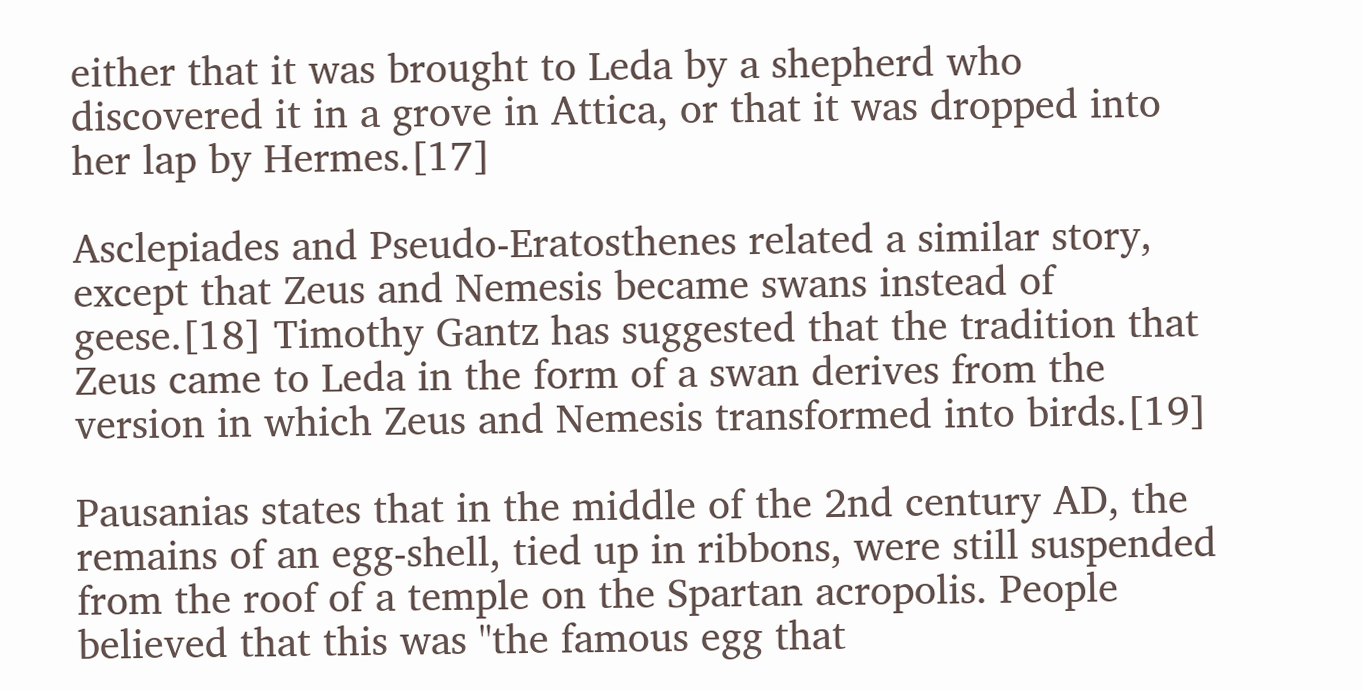either that it was brought to Leda by a shepherd who discovered it in a grove in Attica, or that it was dropped into her lap by Hermes.[17]

Asclepiades and Pseudo-Eratosthenes related a similar story, except that Zeus and Nemesis became swans instead of geese.[18] Timothy Gantz has suggested that the tradition that Zeus came to Leda in the form of a swan derives from the version in which Zeus and Nemesis transformed into birds.[19]

Pausanias states that in the middle of the 2nd century AD, the remains of an egg-shell, tied up in ribbons, were still suspended from the roof of a temple on the Spartan acropolis. People believed that this was "the famous egg that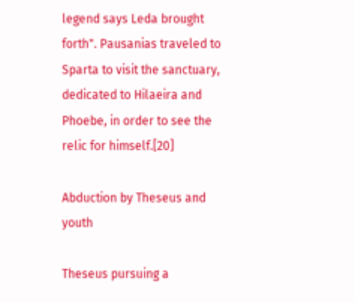legend says Leda brought forth". Pausanias traveled to Sparta to visit the sanctuary, dedicated to Hilaeira and Phoebe, in order to see the relic for himself.[20]

Abduction by Theseus and youth

Theseus pursuing a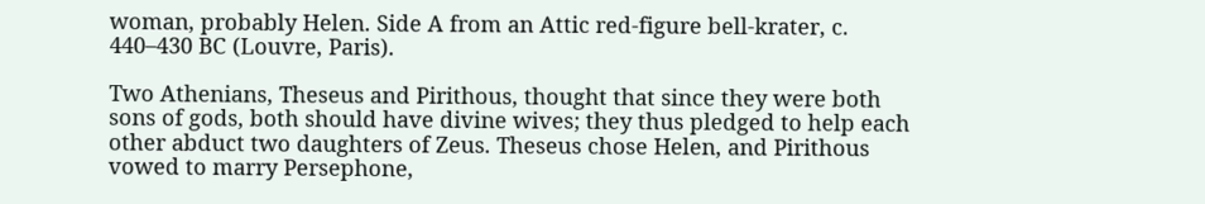woman, probably Helen. Side A from an Attic red-figure bell-krater, c. 440–430 BC (Louvre, Paris).

Two Athenians, Theseus and Pirithous, thought that since they were both sons of gods, both should have divine wives; they thus pledged to help each other abduct two daughters of Zeus. Theseus chose Helen, and Pirithous vowed to marry Persephone,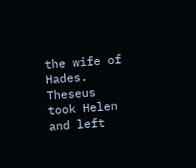the wife of Hades. Theseus took Helen and left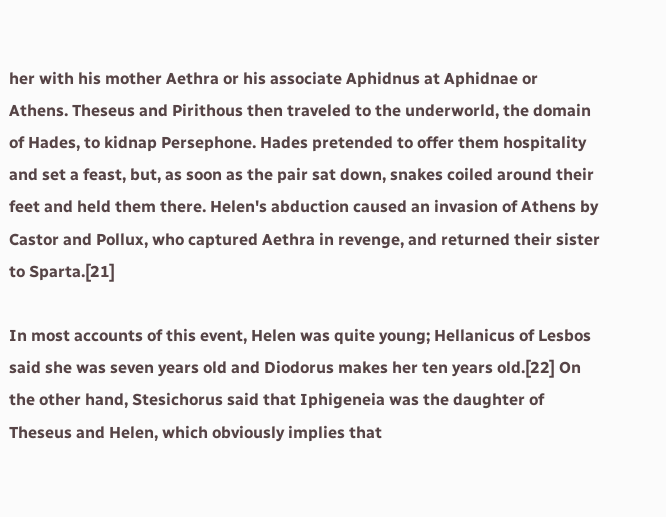her with his mother Aethra or his associate Aphidnus at Aphidnae or Athens. Theseus and Pirithous then traveled to the underworld, the domain of Hades, to kidnap Persephone. Hades pretended to offer them hospitality and set a feast, but, as soon as the pair sat down, snakes coiled around their feet and held them there. Helen's abduction caused an invasion of Athens by Castor and Pollux, who captured Aethra in revenge, and returned their sister to Sparta.[21]

In most accounts of this event, Helen was quite young; Hellanicus of Lesbos said she was seven years old and Diodorus makes her ten years old.[22] On the other hand, Stesichorus said that Iphigeneia was the daughter of Theseus and Helen, which obviously implies that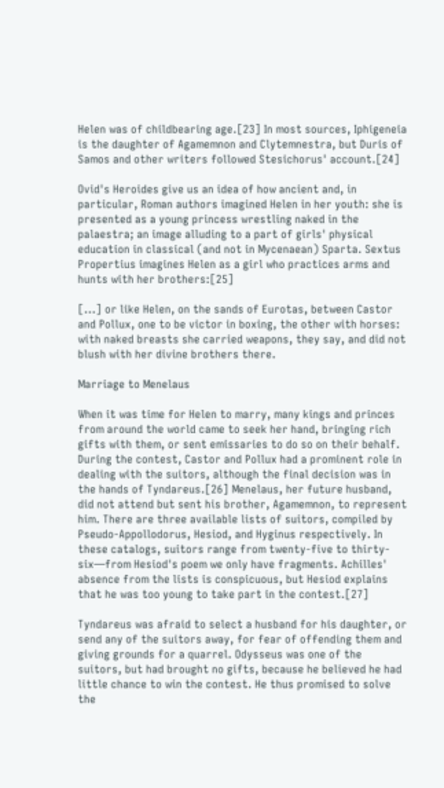Helen was of childbearing age.[23] In most sources, Iphigeneia is the daughter of Agamemnon and Clytemnestra, but Duris of Samos and other writers followed Stesichorus' account.[24]

Ovid's Heroides give us an idea of how ancient and, in particular, Roman authors imagined Helen in her youth: she is presented as a young princess wrestling naked in the palaestra; an image alluding to a part of girls' physical education in classical (and not in Mycenaean) Sparta. Sextus Propertius imagines Helen as a girl who practices arms and hunts with her brothers:[25]

[...] or like Helen, on the sands of Eurotas, between Castor and Pollux, one to be victor in boxing, the other with horses: with naked breasts she carried weapons, they say, and did not blush with her divine brothers there.

Marriage to Menelaus

When it was time for Helen to marry, many kings and princes from around the world came to seek her hand, bringing rich gifts with them, or sent emissaries to do so on their behalf. During the contest, Castor and Pollux had a prominent role in dealing with the suitors, although the final decision was in the hands of Tyndareus.[26] Menelaus, her future husband, did not attend but sent his brother, Agamemnon, to represent him. There are three available lists of suitors, compiled by Pseudo-Appollodorus, Hesiod, and Hyginus respectively. In these catalogs, suitors range from twenty-five to thirty-six—from Hesiod's poem we only have fragments. Achilles' absence from the lists is conspicuous, but Hesiod explains that he was too young to take part in the contest.[27]

Tyndareus was afraid to select a husband for his daughter, or send any of the suitors away, for fear of offending them and giving grounds for a quarrel. Odysseus was one of the suitors, but had brought no gifts, because he believed he had little chance to win the contest. He thus promised to solve the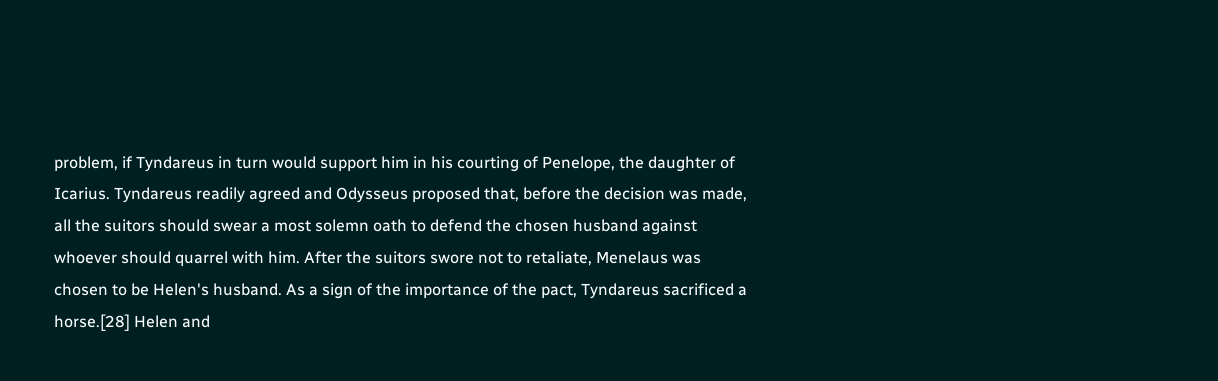problem, if Tyndareus in turn would support him in his courting of Penelope, the daughter of Icarius. Tyndareus readily agreed and Odysseus proposed that, before the decision was made, all the suitors should swear a most solemn oath to defend the chosen husband against whoever should quarrel with him. After the suitors swore not to retaliate, Menelaus was chosen to be Helen's husband. As a sign of the importance of the pact, Tyndareus sacrificed a horse.[28] Helen and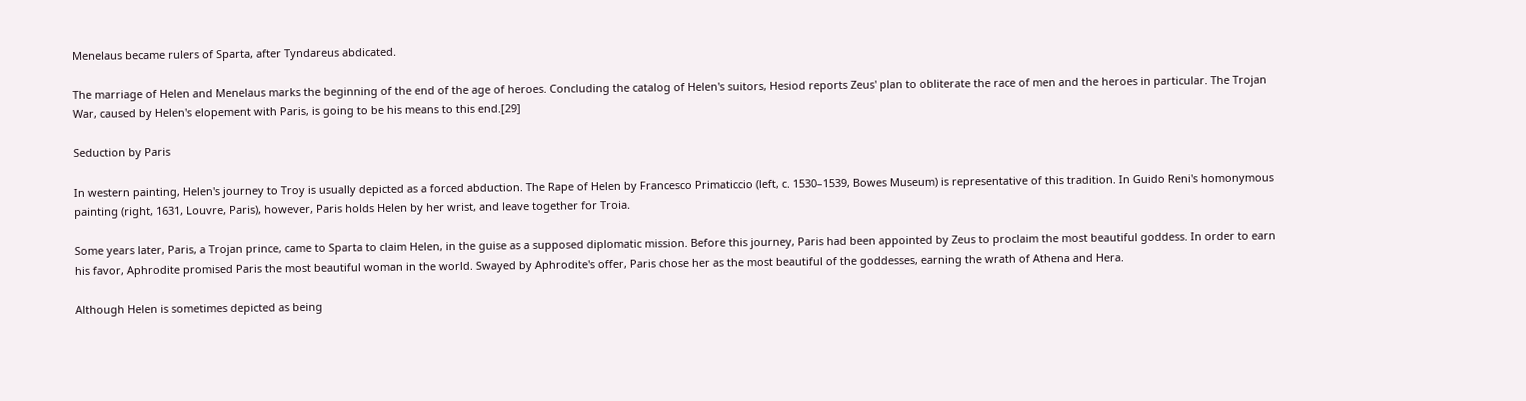Menelaus became rulers of Sparta, after Tyndareus abdicated.

The marriage of Helen and Menelaus marks the beginning of the end of the age of heroes. Concluding the catalog of Helen's suitors, Hesiod reports Zeus' plan to obliterate the race of men and the heroes in particular. The Trojan War, caused by Helen's elopement with Paris, is going to be his means to this end.[29]

Seduction by Paris

In western painting, Helen's journey to Troy is usually depicted as a forced abduction. The Rape of Helen by Francesco Primaticcio (left, c. 1530–1539, Bowes Museum) is representative of this tradition. In Guido Reni's homonymous painting (right, 1631, Louvre, Paris), however, Paris holds Helen by her wrist, and leave together for Troia.

Some years later, Paris, a Trojan prince, came to Sparta to claim Helen, in the guise as a supposed diplomatic mission. Before this journey, Paris had been appointed by Zeus to proclaim the most beautiful goddess. In order to earn his favor, Aphrodite promised Paris the most beautiful woman in the world. Swayed by Aphrodite's offer, Paris chose her as the most beautiful of the goddesses, earning the wrath of Athena and Hera.

Although Helen is sometimes depicted as being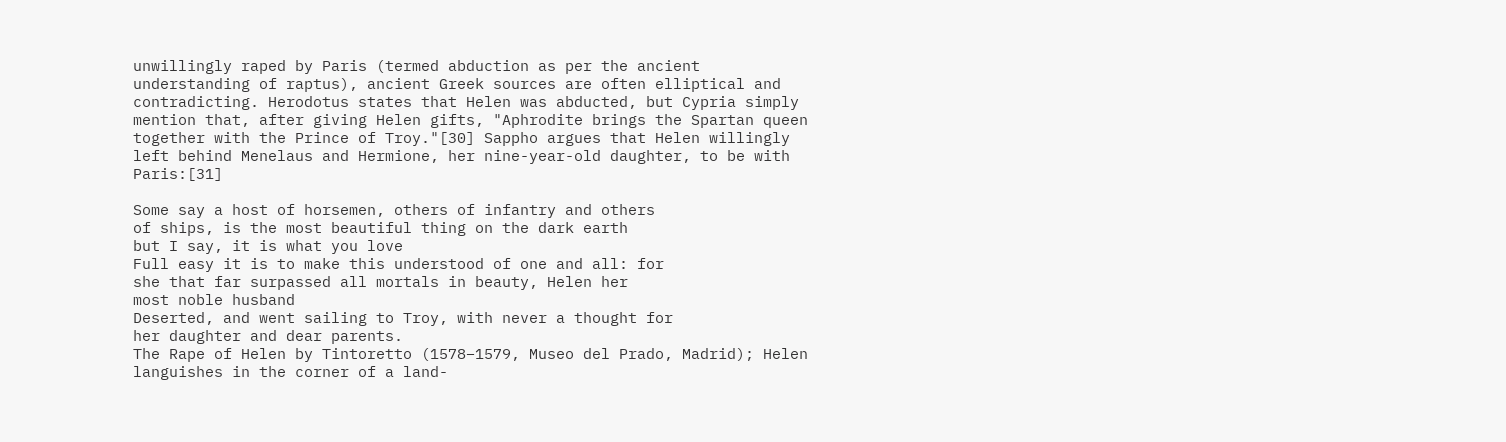unwillingly raped by Paris (termed abduction as per the ancient understanding of raptus), ancient Greek sources are often elliptical and contradicting. Herodotus states that Helen was abducted, but Cypria simply mention that, after giving Helen gifts, "Aphrodite brings the Spartan queen together with the Prince of Troy."[30] Sappho argues that Helen willingly left behind Menelaus and Hermione, her nine-year-old daughter, to be with Paris:[31]

Some say a host of horsemen, others of infantry and others
of ships, is the most beautiful thing on the dark earth
but I say, it is what you love
Full easy it is to make this understood of one and all: for
she that far surpassed all mortals in beauty, Helen her
most noble husband
Deserted, and went sailing to Troy, with never a thought for
her daughter and dear parents.
The Rape of Helen by Tintoretto (1578–1579, Museo del Prado, Madrid); Helen languishes in the corner of a land-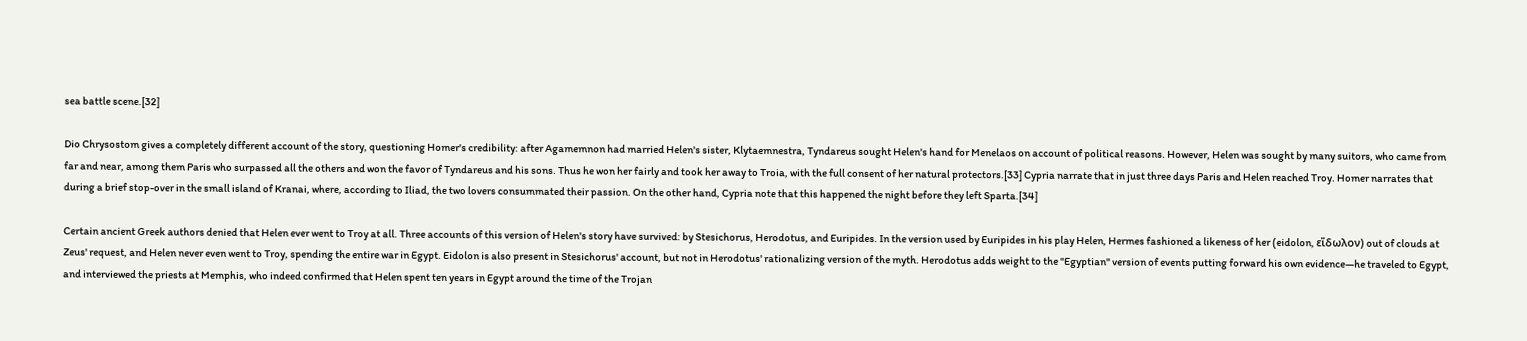sea battle scene.[32]

Dio Chrysostom gives a completely different account of the story, questioning Homer's credibility: after Agamemnon had married Helen's sister, Klytaemnestra, Tyndareus sought Helen's hand for Menelaos on account of political reasons. However, Helen was sought by many suitors, who came from far and near, among them Paris who surpassed all the others and won the favor of Tyndareus and his sons. Thus he won her fairly and took her away to Troia, with the full consent of her natural protectors.[33] Cypria narrate that in just three days Paris and Helen reached Troy. Homer narrates that during a brief stop-over in the small island of Kranai, where, according to Iliad, the two lovers consummated their passion. On the other hand, Cypria note that this happened the night before they left Sparta.[34]

Certain ancient Greek authors denied that Helen ever went to Troy at all. Three accounts of this version of Helen's story have survived: by Stesichorus, Herodotus, and Euripides. In the version used by Euripides in his play Helen, Hermes fashioned a likeness of her (eidolon, εἵδωλον) out of clouds at Zeus' request, and Helen never even went to Troy, spending the entire war in Egypt. Eidolon is also present in Stesichorus' account, but not in Herodotus' rationalizing version of the myth. Herodotus adds weight to the "Egyptian" version of events putting forward his own evidence—he traveled to Egypt, and interviewed the priests at Memphis, who indeed confirmed that Helen spent ten years in Egypt around the time of the Trojan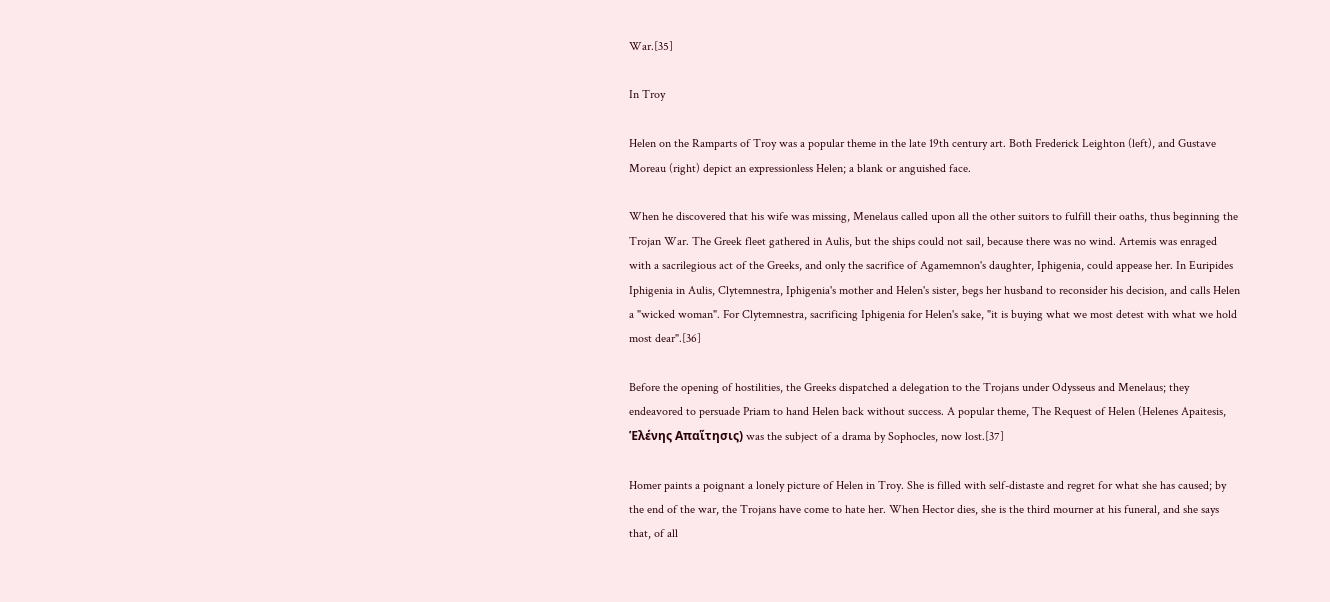War.[35]

In Troy

Helen on the Ramparts of Troy was a popular theme in the late 19th century art. Both Frederick Leighton (left), and Gustave Moreau (right) depict an expressionless Helen; a blank or anguished face.

When he discovered that his wife was missing, Menelaus called upon all the other suitors to fulfill their oaths, thus beginning the Trojan War. The Greek fleet gathered in Aulis, but the ships could not sail, because there was no wind. Artemis was enraged with a sacrilegious act of the Greeks, and only the sacrifice of Agamemnon's daughter, Iphigenia, could appease her. In Euripides Iphigenia in Aulis, Clytemnestra, Iphigenia's mother and Helen's sister, begs her husband to reconsider his decision, and calls Helen a "wicked woman". For Clytemnestra, sacrificing Iphigenia for Helen's sake, "it is buying what we most detest with what we hold most dear".[36]

Before the opening of hostilities, the Greeks dispatched a delegation to the Trojans under Odysseus and Menelaus; they endeavored to persuade Priam to hand Helen back without success. A popular theme, The Request of Helen (Helenes Apaitesis, Ἑλένης Απαἵτησις) was the subject of a drama by Sophocles, now lost.[37]

Homer paints a poignant a lonely picture of Helen in Troy. She is filled with self-distaste and regret for what she has caused; by the end of the war, the Trojans have come to hate her. When Hector dies, she is the third mourner at his funeral, and she says that, of all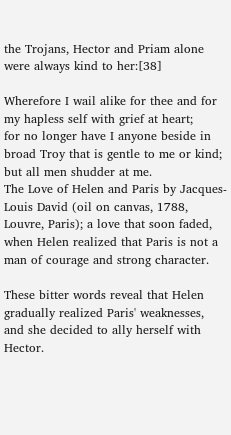the Trojans, Hector and Priam alone were always kind to her:[38]

Wherefore I wail alike for thee and for my hapless self with grief at heart;
for no longer have I anyone beside in broad Troy that is gentle to me or kind;
but all men shudder at me.
The Love of Helen and Paris by Jacques-Louis David (oil on canvas, 1788, Louvre, Paris); a love that soon faded, when Helen realized that Paris is not a man of courage and strong character.

These bitter words reveal that Helen gradually realized Paris' weaknesses, and she decided to ally herself with Hector.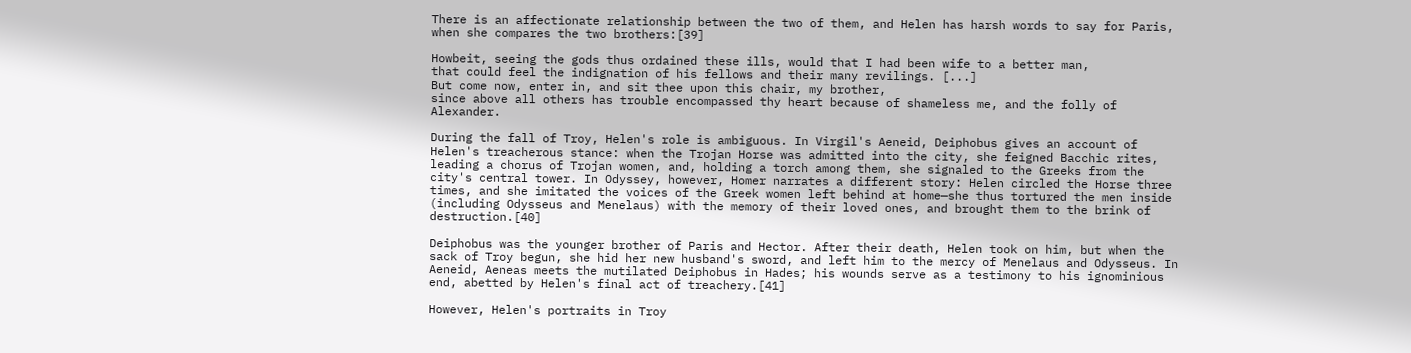There is an affectionate relationship between the two of them, and Helen has harsh words to say for Paris, when she compares the two brothers:[39]

Howbeit, seeing the gods thus ordained these ills, would that I had been wife to a better man,
that could feel the indignation of his fellows and their many revilings. [...]
But come now, enter in, and sit thee upon this chair, my brother,
since above all others has trouble encompassed thy heart because of shameless me, and the folly of Alexander.

During the fall of Troy, Helen's role is ambiguous. In Virgil's Aeneid, Deiphobus gives an account of Helen's treacherous stance: when the Trojan Horse was admitted into the city, she feigned Bacchic rites, leading a chorus of Trojan women, and, holding a torch among them, she signaled to the Greeks from the city's central tower. In Odyssey, however, Homer narrates a different story: Helen circled the Horse three times, and she imitated the voices of the Greek women left behind at home—she thus tortured the men inside (including Odysseus and Menelaus) with the memory of their loved ones, and brought them to the brink of destruction.[40]

Deiphobus was the younger brother of Paris and Hector. After their death, Helen took on him, but when the sack of Troy begun, she hid her new husband's sword, and left him to the mercy of Menelaus and Odysseus. In Aeneid, Aeneas meets the mutilated Deiphobus in Hades; his wounds serve as a testimony to his ignominious end, abetted by Helen's final act of treachery.[41]

However, Helen's portraits in Troy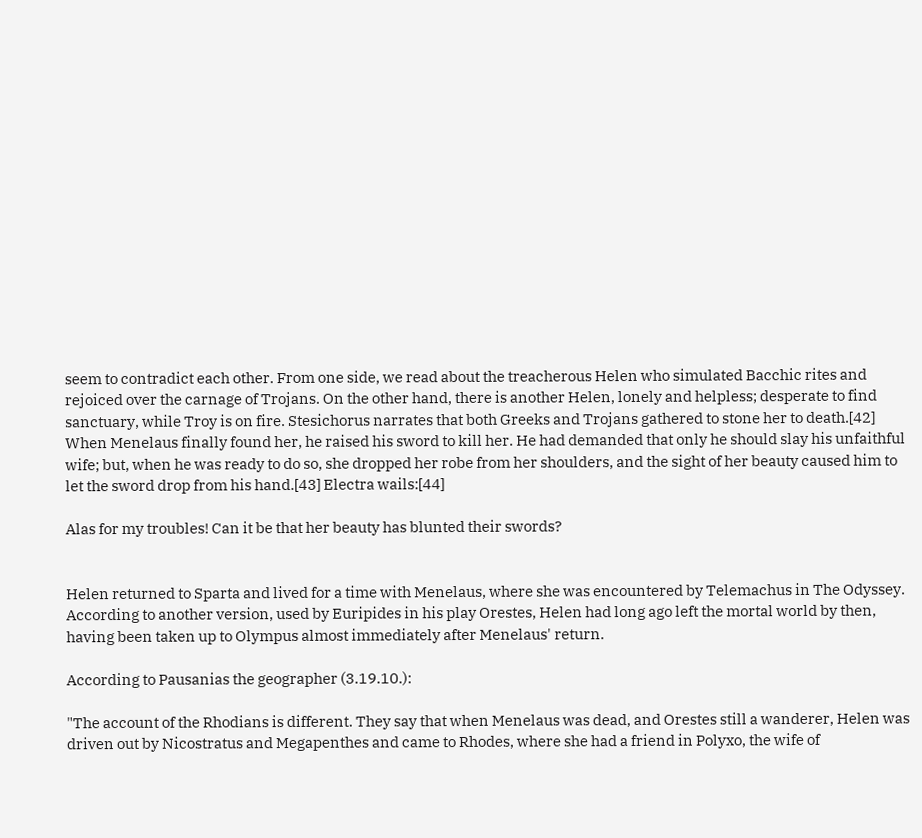seem to contradict each other. From one side, we read about the treacherous Helen who simulated Bacchic rites and rejoiced over the carnage of Trojans. On the other hand, there is another Helen, lonely and helpless; desperate to find sanctuary, while Troy is on fire. Stesichorus narrates that both Greeks and Trojans gathered to stone her to death.[42] When Menelaus finally found her, he raised his sword to kill her. He had demanded that only he should slay his unfaithful wife; but, when he was ready to do so, she dropped her robe from her shoulders, and the sight of her beauty caused him to let the sword drop from his hand.[43] Electra wails:[44]

Alas for my troubles! Can it be that her beauty has blunted their swords?


Helen returned to Sparta and lived for a time with Menelaus, where she was encountered by Telemachus in The Odyssey. According to another version, used by Euripides in his play Orestes, Helen had long ago left the mortal world by then, having been taken up to Olympus almost immediately after Menelaus' return.

According to Pausanias the geographer (3.19.10.):

"The account of the Rhodians is different. They say that when Menelaus was dead, and Orestes still a wanderer, Helen was driven out by Nicostratus and Megapenthes and came to Rhodes, where she had a friend in Polyxo, the wife of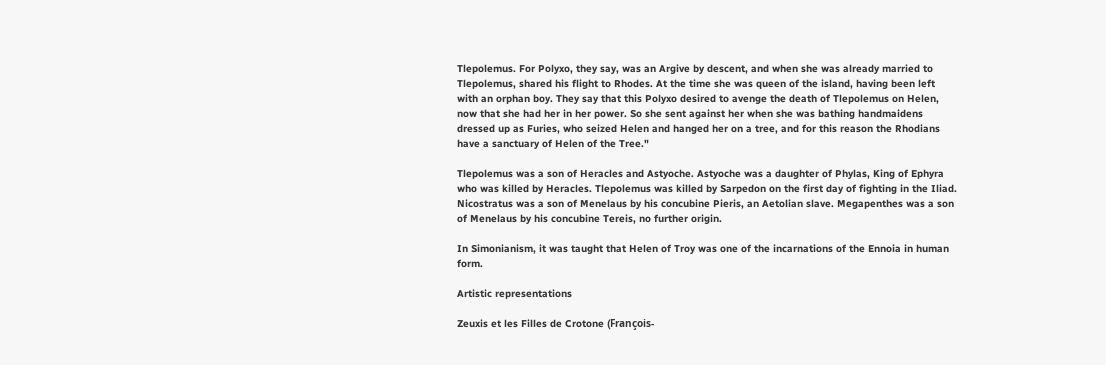Tlepolemus. For Polyxo, they say, was an Argive by descent, and when she was already married to Tlepolemus, shared his flight to Rhodes. At the time she was queen of the island, having been left with an orphan boy. They say that this Polyxo desired to avenge the death of Tlepolemus on Helen, now that she had her in her power. So she sent against her when she was bathing handmaidens dressed up as Furies, who seized Helen and hanged her on a tree, and for this reason the Rhodians have a sanctuary of Helen of the Tree."

Tlepolemus was a son of Heracles and Astyoche. Astyoche was a daughter of Phylas, King of Ephyra who was killed by Heracles. Tlepolemus was killed by Sarpedon on the first day of fighting in the Iliad. Nicostratus was a son of Menelaus by his concubine Pieris, an Aetolian slave. Megapenthes was a son of Menelaus by his concubine Tereis, no further origin.

In Simonianism, it was taught that Helen of Troy was one of the incarnations of the Ennoia in human form.

Artistic representations

Zeuxis et les Filles de Crotone (François-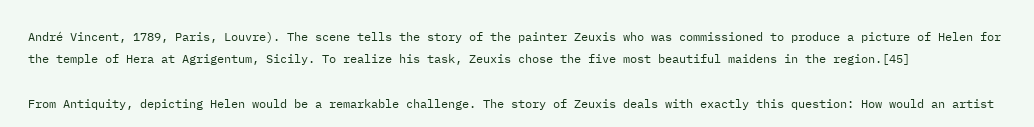André Vincent, 1789, Paris, Louvre). The scene tells the story of the painter Zeuxis who was commissioned to produce a picture of Helen for the temple of Hera at Agrigentum, Sicily. To realize his task, Zeuxis chose the five most beautiful maidens in the region.[45]

From Antiquity, depicting Helen would be a remarkable challenge. The story of Zeuxis deals with exactly this question: How would an artist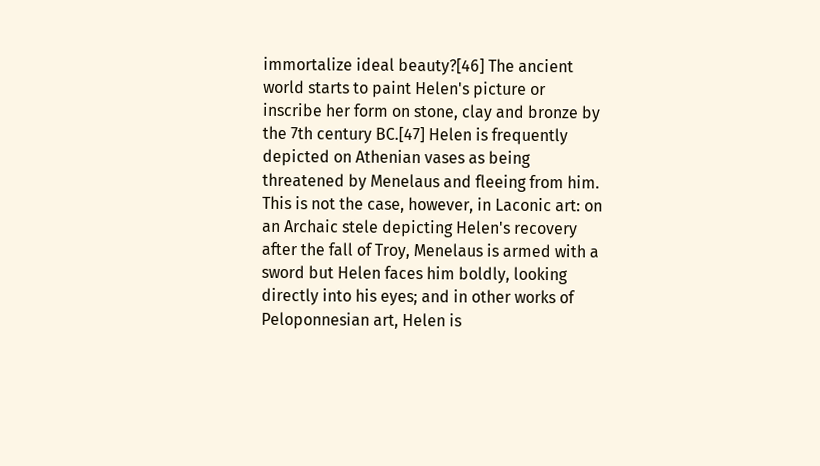immortalize ideal beauty?[46] The ancient world starts to paint Helen's picture or inscribe her form on stone, clay and bronze by the 7th century BC.[47] Helen is frequently depicted on Athenian vases as being threatened by Menelaus and fleeing from him. This is not the case, however, in Laconic art: on an Archaic stele depicting Helen's recovery after the fall of Troy, Menelaus is armed with a sword but Helen faces him boldly, looking directly into his eyes; and in other works of Peloponnesian art, Helen is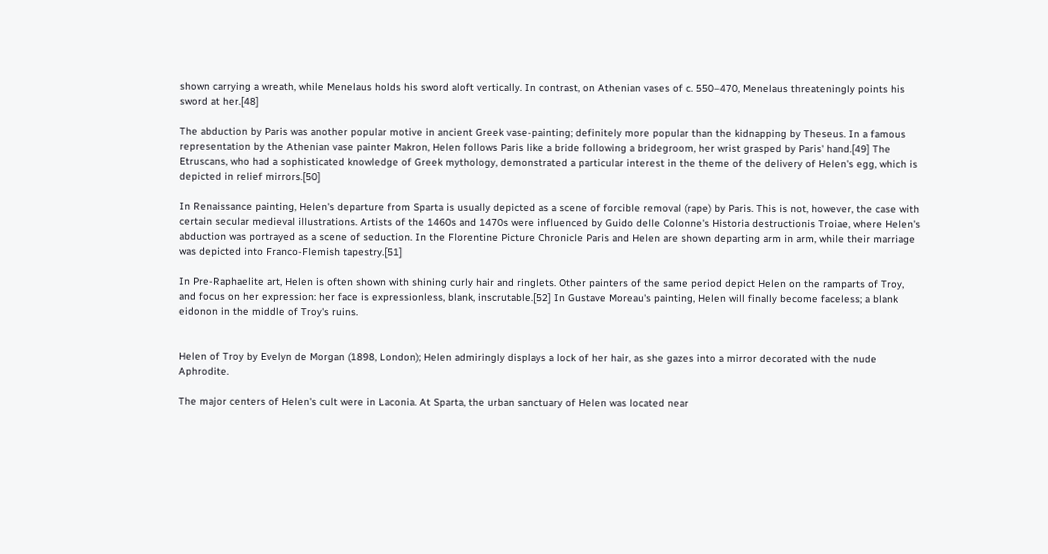shown carrying a wreath, while Menelaus holds his sword aloft vertically. In contrast, on Athenian vases of c. 550–470, Menelaus threateningly points his sword at her.[48]

The abduction by Paris was another popular motive in ancient Greek vase-painting; definitely more popular than the kidnapping by Theseus. In a famous representation by the Athenian vase painter Makron, Helen follows Paris like a bride following a bridegroom, her wrist grasped by Paris' hand.[49] The Etruscans, who had a sophisticated knowledge of Greek mythology, demonstrated a particular interest in the theme of the delivery of Helen's egg, which is depicted in relief mirrors.[50]

In Renaissance painting, Helen's departure from Sparta is usually depicted as a scene of forcible removal (rape) by Paris. This is not, however, the case with certain secular medieval illustrations. Artists of the 1460s and 1470s were influenced by Guido delle Colonne's Historia destructionis Troiae, where Helen's abduction was portrayed as a scene of seduction. In the Florentine Picture Chronicle Paris and Helen are shown departing arm in arm, while their marriage was depicted into Franco-Flemish tapestry.[51]

In Pre-Raphaelite art, Helen is often shown with shining curly hair and ringlets. Other painters of the same period depict Helen on the ramparts of Troy, and focus on her expression: her face is expressionless, blank, inscrutable.[52] In Gustave Moreau's painting, Helen will finally become faceless; a blank eidonon in the middle of Troy's ruins.


Helen of Troy by Evelyn de Morgan (1898, London); Helen admiringly displays a lock of her hair, as she gazes into a mirror decorated with the nude Aphrodite.

The major centers of Helen's cult were in Laconia. At Sparta, the urban sanctuary of Helen was located near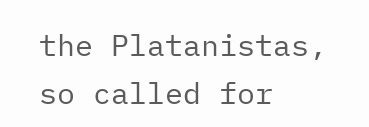the Platanistas, so called for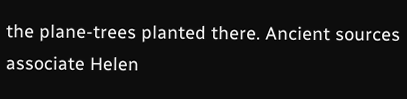the plane-trees planted there. Ancient sources associate Helen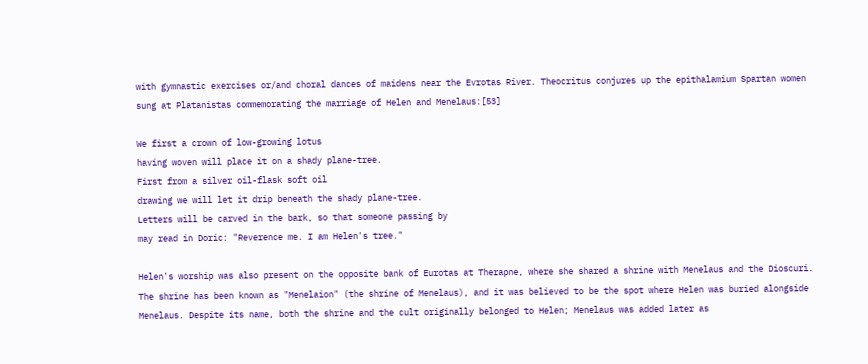with gymnastic exercises or/and choral dances of maidens near the Evrotas River. Theocritus conjures up the epithalamium Spartan women sung at Platanistas commemorating the marriage of Helen and Menelaus:[53]

We first a crown of low-growing lotus
having woven will place it on a shady plane-tree.
First from a silver oil-flask soft oil
drawing we will let it drip beneath the shady plane-tree.
Letters will be carved in the bark, so that someone passing by
may read in Doric: "Reverence me. I am Helen's tree."

Helen's worship was also present on the opposite bank of Eurotas at Therapne, where she shared a shrine with Menelaus and the Dioscuri. The shrine has been known as "Menelaion" (the shrine of Menelaus), and it was believed to be the spot where Helen was buried alongside Menelaus. Despite its name, both the shrine and the cult originally belonged to Helen; Menelaus was added later as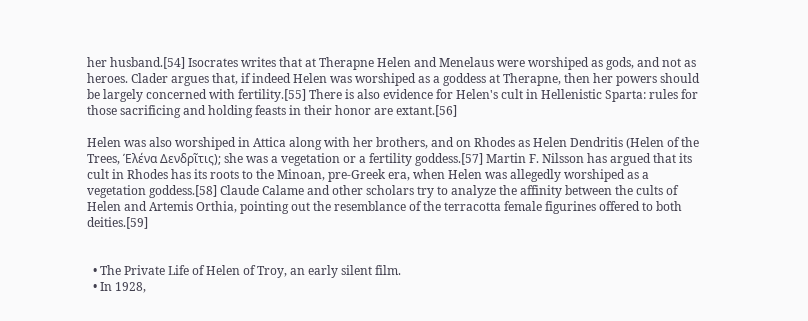her husband.[54] Isocrates writes that at Therapne Helen and Menelaus were worshiped as gods, and not as heroes. Clader argues that, if indeed Helen was worshiped as a goddess at Therapne, then her powers should be largely concerned with fertility.[55] There is also evidence for Helen's cult in Hellenistic Sparta: rules for those sacrificing and holding feasts in their honor are extant.[56]

Helen was also worshiped in Attica along with her brothers, and on Rhodes as Helen Dendritis (Helen of the Trees, Έλένα Δενδρῖτις); she was a vegetation or a fertility goddess.[57] Martin F. Nilsson has argued that its cult in Rhodes has its roots to the Minoan, pre-Greek era, when Helen was allegedly worshiped as a vegetation goddess.[58] Claude Calame and other scholars try to analyze the affinity between the cults of Helen and Artemis Orthia, pointing out the resemblance of the terracotta female figurines offered to both deities.[59]


  • The Private Life of Helen of Troy, an early silent film.
  • In 1928,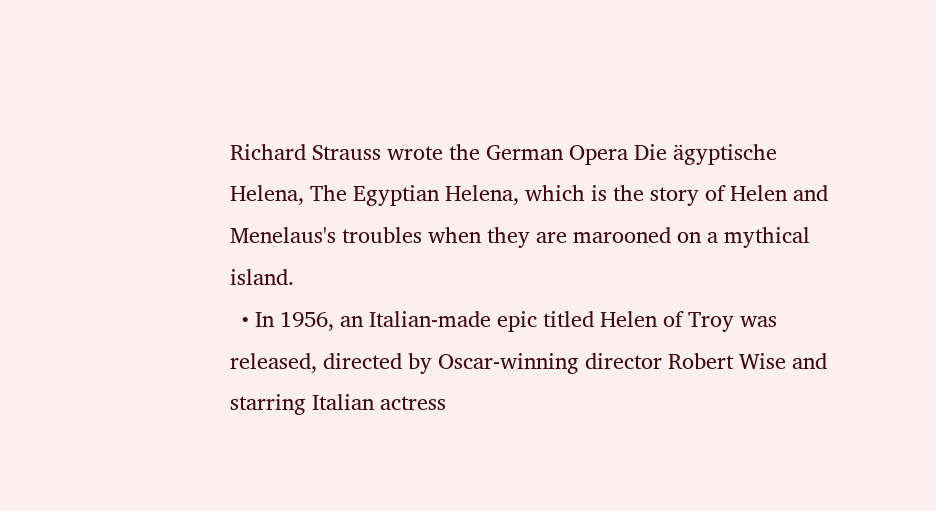Richard Strauss wrote the German Opera Die ägyptische Helena, The Egyptian Helena, which is the story of Helen and Menelaus's troubles when they are marooned on a mythical island.
  • In 1956, an Italian-made epic titled Helen of Troy was released, directed by Oscar-winning director Robert Wise and starring Italian actress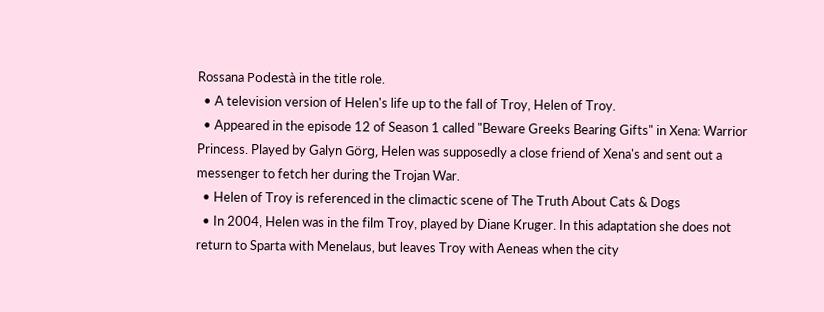Rossana Podestà in the title role.
  • A television version of Helen's life up to the fall of Troy, Helen of Troy.
  • Appeared in the episode 12 of Season 1 called "Beware Greeks Bearing Gifts" in Xena: Warrior Princess. Played by Galyn Görg, Helen was supposedly a close friend of Xena's and sent out a messenger to fetch her during the Trojan War.
  • Helen of Troy is referenced in the climactic scene of The Truth About Cats & Dogs
  • In 2004, Helen was in the film Troy, played by Diane Kruger. In this adaptation she does not return to Sparta with Menelaus, but leaves Troy with Aeneas when the city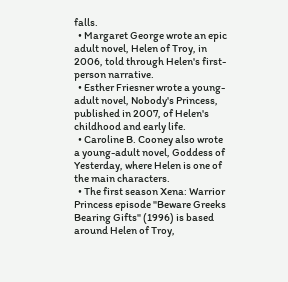falls.
  • Margaret George wrote an epic adult novel, Helen of Troy, in 2006, told through Helen's first-person narrative.
  • Esther Friesner wrote a young-adult novel, Nobody's Princess, published in 2007, of Helen's childhood and early life.
  • Caroline B. Cooney also wrote a young-adult novel, Goddess of Yesterday, where Helen is one of the main characters.
  • The first season Xena: Warrior Princess episode "Beware Greeks Bearing Gifts" (1996) is based around Helen of Troy,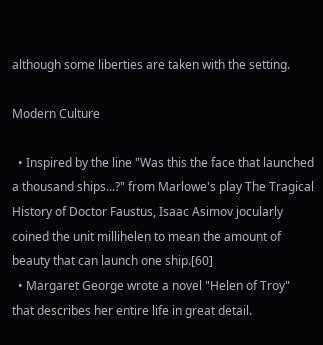although some liberties are taken with the setting.

Modern Culture

  • Inspired by the line "Was this the face that launched a thousand ships...?" from Marlowe's play The Tragical History of Doctor Faustus, Isaac Asimov jocularly coined the unit millihelen to mean the amount of beauty that can launch one ship.[60]
  • Margaret George wrote a novel "Helen of Troy" that describes her entire life in great detail.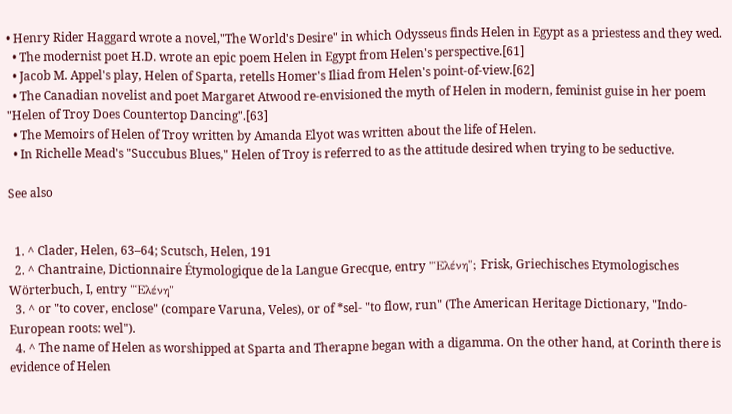• Henry Rider Haggard wrote a novel,"The World's Desire" in which Odysseus finds Helen in Egypt as a priestess and they wed.
  • The modernist poet H.D. wrote an epic poem Helen in Egypt from Helen's perspective.[61]
  • Jacob M. Appel's play, Helen of Sparta, retells Homer's Iliad from Helen's point-of-view.[62]
  • The Canadian novelist and poet Margaret Atwood re-envisioned the myth of Helen in modern, feminist guise in her poem "Helen of Troy Does Countertop Dancing".[63]
  • The Memoirs of Helen of Troy written by Amanda Elyot was written about the life of Helen.
  • In Richelle Mead's "Succubus Blues," Helen of Troy is referred to as the attitude desired when trying to be seductive.

See also


  1. ^ Clader, Helen, 63–64; Scutsch, Helen, 191
  2. ^ Chantraine, Dictionnaire Étymologique de la Langue Grecque, entry "Ἑλένη"; Frisk, Griechisches Etymologisches Wörterbuch, I, entry "Ἑλένη"
  3. ^ or "to cover, enclose" (compare Varuna, Veles), or of *sel- "to flow, run" (The American Heritage Dictionary, "Indo-European roots: wel").
  4. ^ The name of Helen as worshipped at Sparta and Therapne began with a digamma. On the other hand, at Corinth there is evidence of Helen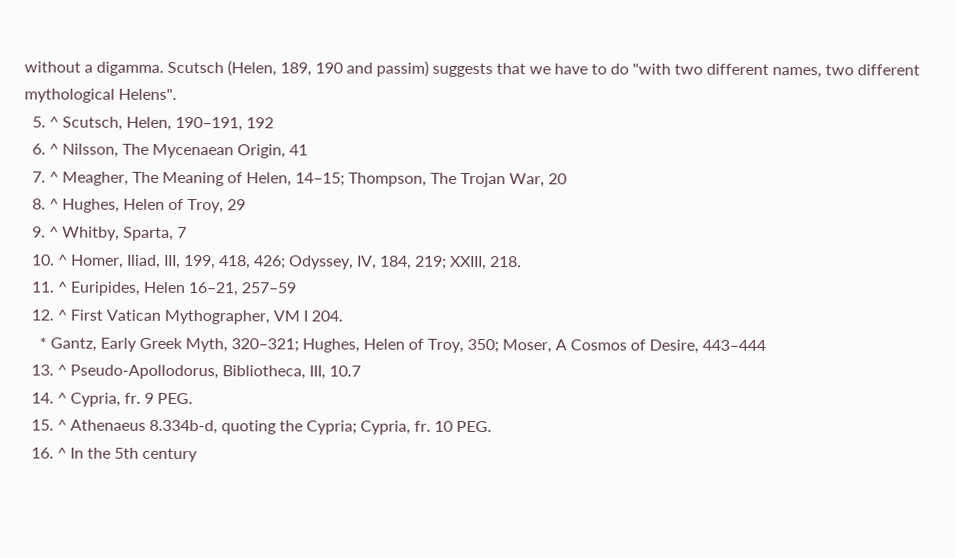without a digamma. Scutsch (Helen, 189, 190 and passim) suggests that we have to do "with two different names, two different mythological Helens".
  5. ^ Scutsch, Helen, 190–191, 192
  6. ^ Nilsson, The Mycenaean Origin, 41
  7. ^ Meagher, The Meaning of Helen, 14–15; Thompson, The Trojan War, 20
  8. ^ Hughes, Helen of Troy, 29
  9. ^ Whitby, Sparta, 7
  10. ^ Homer, Iliad, III, 199, 418, 426; Odyssey, IV, 184, 219; XXIII, 218.
  11. ^ Euripides, Helen 16–21, 257–59
  12. ^ First Vatican Mythographer, VM I 204.
    * Gantz, Early Greek Myth, 320–321; Hughes, Helen of Troy, 350; Moser, A Cosmos of Desire, 443–444
  13. ^ Pseudo-Apollodorus, Bibliotheca, III, 10.7
  14. ^ Cypria, fr. 9 PEG.
  15. ^ Athenaeus 8.334b-d, quoting the Cypria; Cypria, fr. 10 PEG.
  16. ^ In the 5th century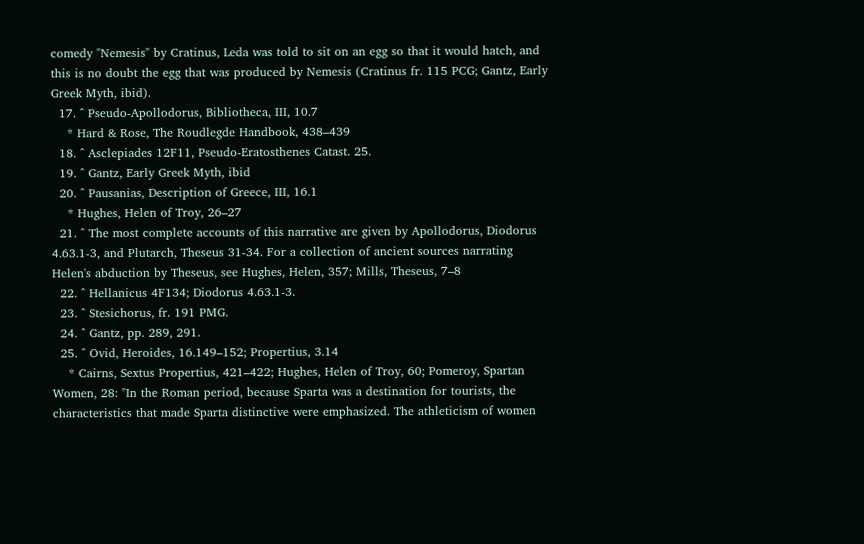comedy "Nemesis" by Cratinus, Leda was told to sit on an egg so that it would hatch, and this is no doubt the egg that was produced by Nemesis (Cratinus fr. 115 PCG; Gantz, Early Greek Myth, ibid).
  17. ^ Pseudo-Apollodorus, Bibliotheca, III, 10.7
    * Hard & Rose, The Roudlegde Handbook, 438–439
  18. ^ Asclepiades 12F11, Pseudo-Eratosthenes Catast. 25.
  19. ^ Gantz, Early Greek Myth, ibid
  20. ^ Pausanias, Description of Greece, III, 16.1
    * Hughes, Helen of Troy, 26–27
  21. ^ The most complete accounts of this narrative are given by Apollodorus, Diodorus 4.63.1-3, and Plutarch, Theseus 31-34. For a collection of ancient sources narrating Helen's abduction by Theseus, see Hughes, Helen, 357; Mills, Theseus, 7–8
  22. ^ Hellanicus 4F134; Diodorus 4.63.1-3.
  23. ^ Stesichorus, fr. 191 PMG.
  24. ^ Gantz, pp. 289, 291.
  25. ^ Ovid, Heroides, 16.149–152; Propertius, 3.14
    * Cairns, Sextus Propertius, 421–422; Hughes, Helen of Troy, 60; Pomeroy, Spartan Women, 28: "In the Roman period, because Sparta was a destination for tourists, the characteristics that made Sparta distinctive were emphasized. The athleticism of women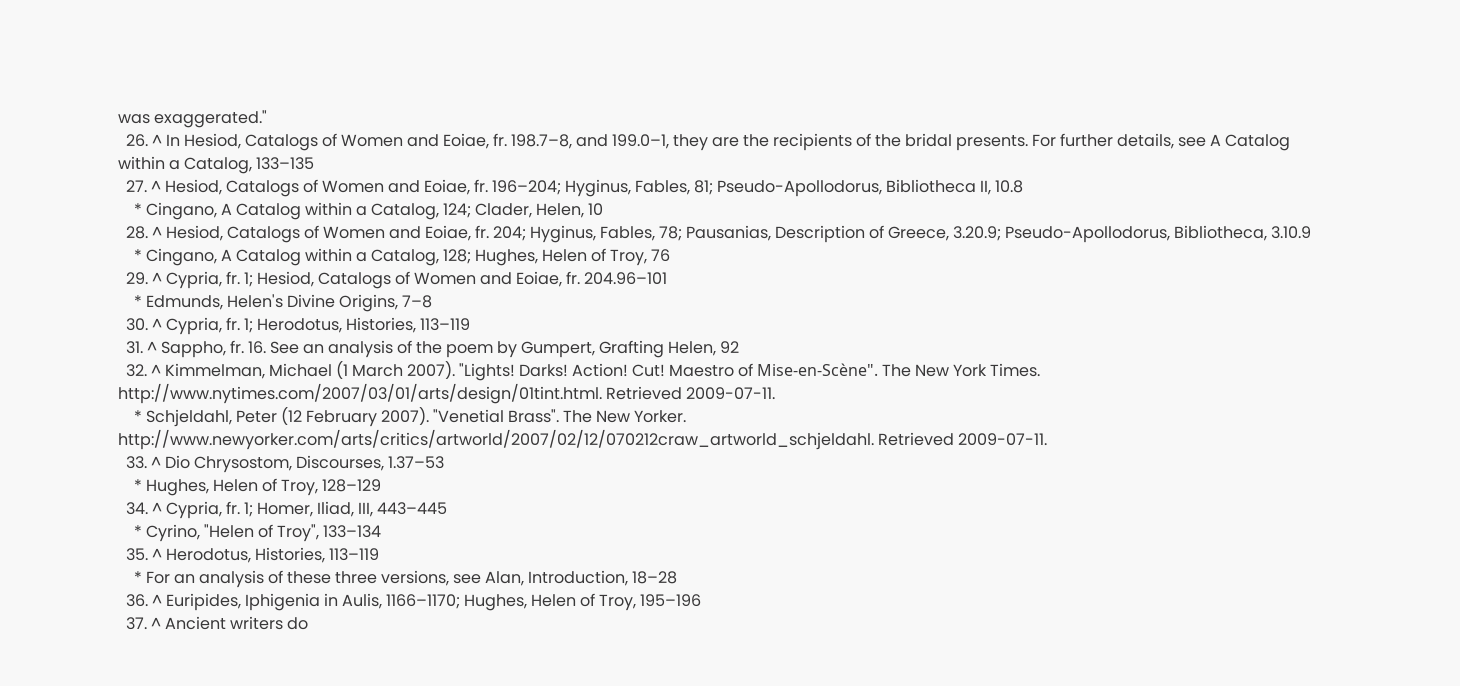was exaggerated."
  26. ^ In Hesiod, Catalogs of Women and Eoiae, fr. 198.7–8, and 199.0–1, they are the recipients of the bridal presents. For further details, see A Catalog within a Catalog, 133–135
  27. ^ Hesiod, Catalogs of Women and Eoiae, fr. 196–204; Hyginus, Fables, 81; Pseudo-Apollodorus, Bibliotheca II, 10.8
    * Cingano, A Catalog within a Catalog, 124; Clader, Helen, 10
  28. ^ Hesiod, Catalogs of Women and Eoiae, fr. 204; Hyginus, Fables, 78; Pausanias, Description of Greece, 3.20.9; Pseudo-Apollodorus, Bibliotheca, 3.10.9
    * Cingano, A Catalog within a Catalog, 128; Hughes, Helen of Troy, 76
  29. ^ Cypria, fr. 1; Hesiod, Catalogs of Women and Eoiae, fr. 204.96–101
    * Edmunds, Helen's Divine Origins, 7–8
  30. ^ Cypria, fr. 1; Herodotus, Histories, 113–119
  31. ^ Sappho, fr. 16. See an analysis of the poem by Gumpert, Grafting Helen, 92
  32. ^ Kimmelman, Michael (1 March 2007). "Lights! Darks! Action! Cut! Maestro of Mise-en-Scène". The New York Times. http://www.nytimes.com/2007/03/01/arts/design/01tint.html. Retrieved 2009-07-11.
    * Schjeldahl, Peter (12 February 2007). "Venetial Brass". The New Yorker. http://www.newyorker.com/arts/critics/artworld/2007/02/12/070212craw_artworld_schjeldahl. Retrieved 2009-07-11.
  33. ^ Dio Chrysostom, Discourses, 1.37–53
    * Hughes, Helen of Troy, 128–129
  34. ^ Cypria, fr. 1; Homer, Iliad, III, 443–445
    * Cyrino, "Helen of Troy", 133–134
  35. ^ Herodotus, Histories, 113–119
    * For an analysis of these three versions, see Alan, Introduction, 18–28
  36. ^ Euripides, Iphigenia in Aulis, 1166–1170; Hughes, Helen of Troy, 195–196
  37. ^ Ancient writers do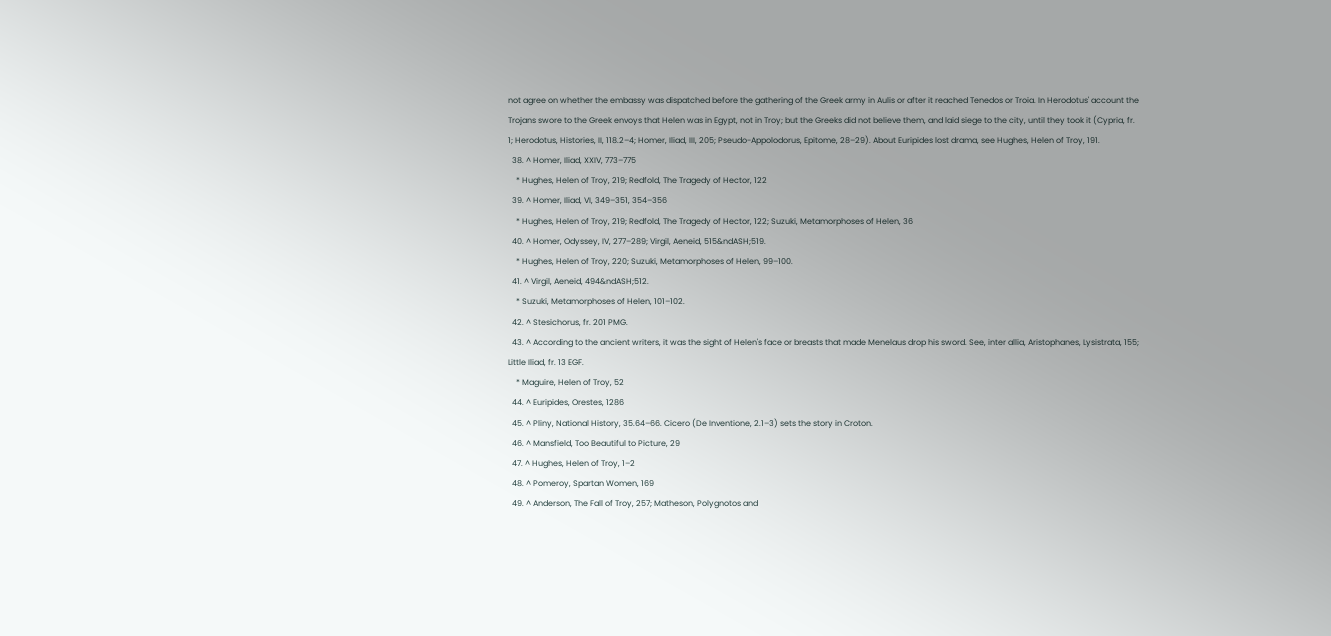not agree on whether the embassy was dispatched before the gathering of the Greek army in Aulis or after it reached Tenedos or Troia. In Herodotus' account the Trojans swore to the Greek envoys that Helen was in Egypt, not in Troy; but the Greeks did not believe them, and laid siege to the city, until they took it (Cypria, fr. 1; Herodotus, Histories, II, 118.2–4; Homer, Iliad, III, 205; Pseudo-Appolodorus, Epitome, 28–29). About Euripides lost drama, see Hughes, Helen of Troy, 191.
  38. ^ Homer, Iliad, XXIV, 773–775
    * Hughes, Helen of Troy, 219; Redfold, The Tragedy of Hector, 122
  39. ^ Homer, Iliad, VI, 349–351, 354–356
    * Hughes, Helen of Troy, 219; Redfold, The Tragedy of Hector, 122; Suzuki, Metamorphoses of Helen, 36
  40. ^ Homer, Odyssey, IV, 277–289; Virgil, Aeneid, 515&ndASH;519.
    * Hughes, Helen of Troy, 220; Suzuki, Metamorphoses of Helen, 99–100.
  41. ^ Virgil, Aeneid, 494&ndASH;512.
    * Suzuki, Metamorphoses of Helen, 101–102.
  42. ^ Stesichorus, fr. 201 PMG.
  43. ^ According to the ancient writers, it was the sight of Helen's face or breasts that made Menelaus drop his sword. See, inter allia, Aristophanes, Lysistrata, 155; Little Iliad, fr. 13 EGF.
    * Maguire, Helen of Troy, 52
  44. ^ Euripides, Orestes, 1286
  45. ^ Pliny, National History, 35.64–66. Cicero (De Inventione, 2.1–3) sets the story in Croton.
  46. ^ Mansfield, Too Beautiful to Picture, 29
  47. ^ Hughes, Helen of Troy, 1–2
  48. ^ Pomeroy, Spartan Women, 169
  49. ^ Anderson, The Fall of Troy, 257; Matheson, Polygnotos and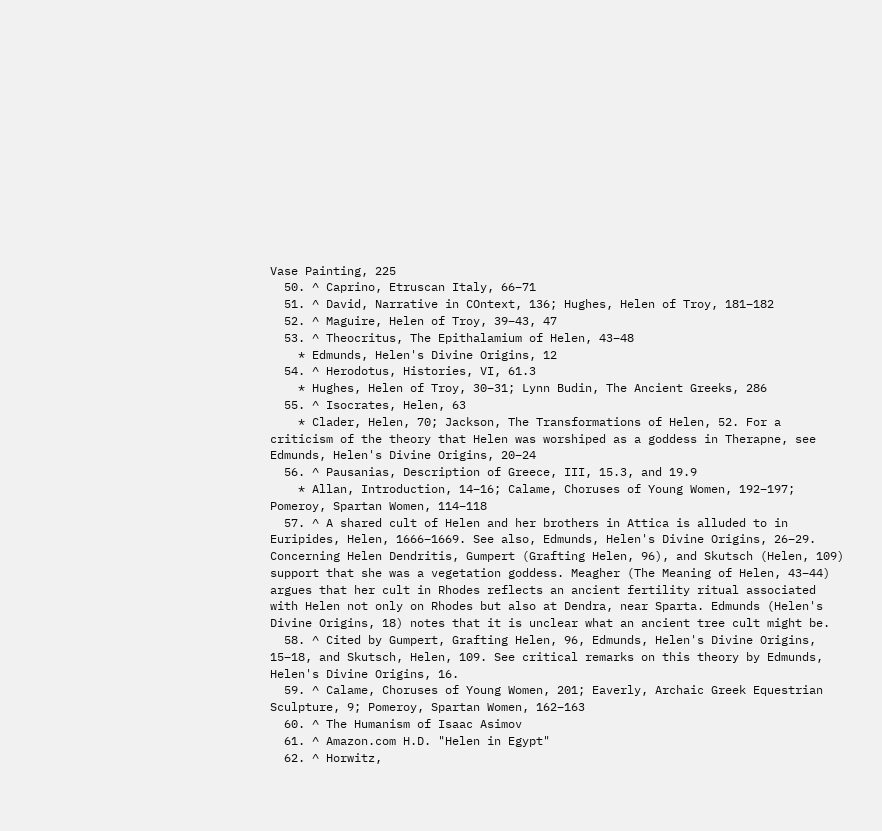Vase Painting, 225
  50. ^ Caprino, Etruscan Italy, 66–71
  51. ^ David, Narrative in COntext, 136; Hughes, Helen of Troy, 181–182
  52. ^ Maguire, Helen of Troy, 39–43, 47
  53. ^ Theocritus, The Epithalamium of Helen, 43–48
    * Edmunds, Helen's Divine Origins, 12
  54. ^ Herodotus, Histories, VI, 61.3
    * Hughes, Helen of Troy, 30–31; Lynn Budin, The Ancient Greeks, 286
  55. ^ Isocrates, Helen, 63
    * Clader, Helen, 70; Jackson, The Transformations of Helen, 52. For a criticism of the theory that Helen was worshiped as a goddess in Therapne, see Edmunds, Helen's Divine Origins, 20–24
  56. ^ Pausanias, Description of Greece, III, 15.3, and 19.9
    * Allan, Introduction, 14–16; Calame, Choruses of Young Women, 192–197; Pomeroy, Spartan Women, 114–118
  57. ^ A shared cult of Helen and her brothers in Attica is alluded to in Euripides, Helen, 1666–1669. See also, Edmunds, Helen's Divine Origins, 26–29. Concerning Helen Dendritis, Gumpert (Grafting Helen, 96), and Skutsch (Helen, 109) support that she was a vegetation goddess. Meagher (The Meaning of Helen, 43–44) argues that her cult in Rhodes reflects an ancient fertility ritual associated with Helen not only on Rhodes but also at Dendra, near Sparta. Edmunds (Helen's Divine Origins, 18) notes that it is unclear what an ancient tree cult might be.
  58. ^ Cited by Gumpert, Grafting Helen, 96, Edmunds, Helen's Divine Origins, 15–18, and Skutsch, Helen, 109. See critical remarks on this theory by Edmunds, Helen's Divine Origins, 16.
  59. ^ Calame, Choruses of Young Women, 201; Eaverly, Archaic Greek Equestrian Sculpture, 9; Pomeroy, Spartan Women, 162–163
  60. ^ The Humanism of Isaac Asimov
  61. ^ Amazon.com H.D. "Helen in Egypt"
  62. ^ Horwitz,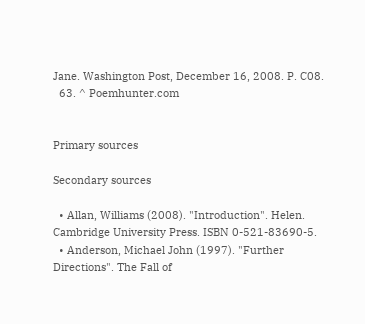Jane. Washington Post, December 16, 2008. P. C08.
  63. ^ Poemhunter.com


Primary sources

Secondary sources

  • Allan, Williams (2008). "Introduction". Helen. Cambridge University Press. ISBN 0-521-83690-5.
  • Anderson, Michael John (1997). "Further Directions". The Fall of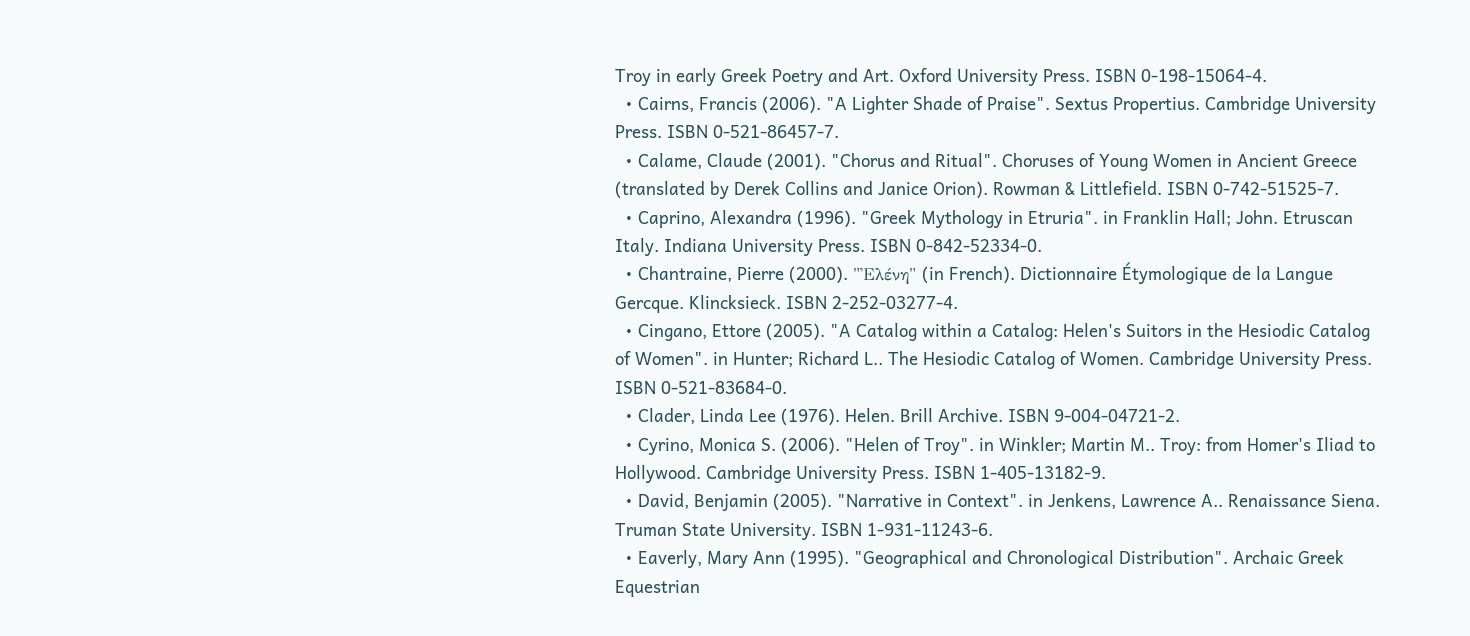Troy in early Greek Poetry and Art. Oxford University Press. ISBN 0-198-15064-4.
  • Cairns, Francis (2006). "A Lighter Shade of Praise". Sextus Propertius. Cambridge University Press. ISBN 0-521-86457-7.
  • Calame, Claude (2001). "Chorus and Ritual". Choruses of Young Women in Ancient Greece (translated by Derek Collins and Janice Orion). Rowman & Littlefield. ISBN 0-742-51525-7.
  • Caprino, Alexandra (1996). "Greek Mythology in Etruria". in Franklin Hall; John. Etruscan Italy. Indiana University Press. ISBN 0-842-52334-0.
  • Chantraine, Pierre (2000). "Ἐλένη" (in French). Dictionnaire Étymologique de la Langue Gercque. Klincksieck. ISBN 2-252-03277-4.
  • Cingano, Ettore (2005). "A Catalog within a Catalog: Helen's Suitors in the Hesiodic Catalog of Women". in Hunter; Richard L.. The Hesiodic Catalog of Women. Cambridge University Press. ISBN 0-521-83684-0.
  • Clader, Linda Lee (1976). Helen. Brill Archive. ISBN 9-004-04721-2.
  • Cyrino, Monica S. (2006). "Helen of Troy". in Winkler; Martin M.. Troy: from Homer's Iliad to Hollywood. Cambridge University Press. ISBN 1-405-13182-9.
  • David, Benjamin (2005). "Narrative in Context". in Jenkens, Lawrence A.. Renaissance Siena. Truman State University. ISBN 1-931-11243-6.
  • Eaverly, Mary Ann (1995). "Geographical and Chronological Distribution". Archaic Greek Equestrian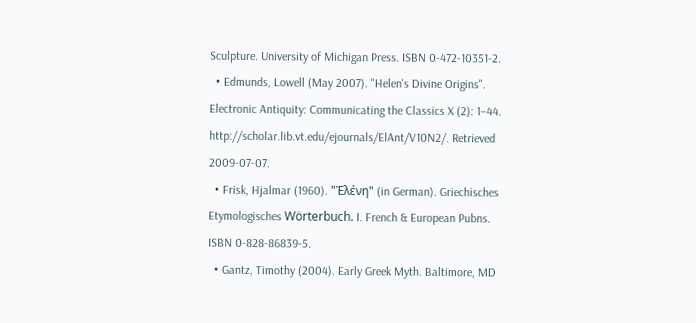Sculpture. University of Michigan Press. ISBN 0-472-10351-2.
  • Edmunds, Lowell (May 2007). "Helen's Divine Origins". Electronic Antiquity: Communicating the Classics X (2): 1–44. http://scholar.lib.vt.edu/ejournals/ElAnt/V10N2/. Retrieved 2009-07-07.
  • Frisk, Hjalmar (1960). "Ἐλένη" (in German). Griechisches Etymologisches Wörterbuch. I. French & European Pubns. ISBN 0-828-86839-5.
  • Gantz, Timothy (2004). Early Greek Myth. Baltimore, MD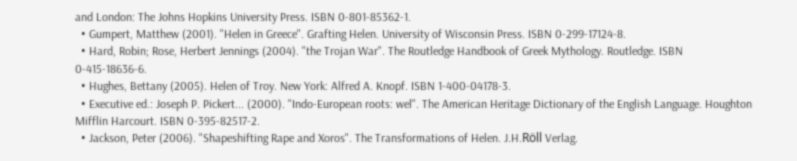and London: The Johns Hopkins University Press. ISBN 0-801-85362-1.
  • Gumpert, Matthew (2001). "Helen in Greece". Grafting Helen. University of Wisconsin Press. ISBN 0-299-17124-8.
  • Hard, Robin; Rose, Herbert Jennings (2004). "the Trojan War". The Routledge Handbook of Greek Mythology. Routledge. ISBN 0-415-18636-6.
  • Hughes, Bettany (2005). Helen of Troy. New York: Alfred A. Knopf. ISBN 1-400-04178-3.
  • Executive ed.: Joseph P. Pickert... (2000). "Indo-European roots: wel". The American Heritage Dictionary of the English Language. Houghton Mifflin Harcourt. ISBN 0-395-82517-2.
  • Jackson, Peter (2006). "Shapeshifting Rape and Xoros". The Transformations of Helen. J.H.Röll Verlag.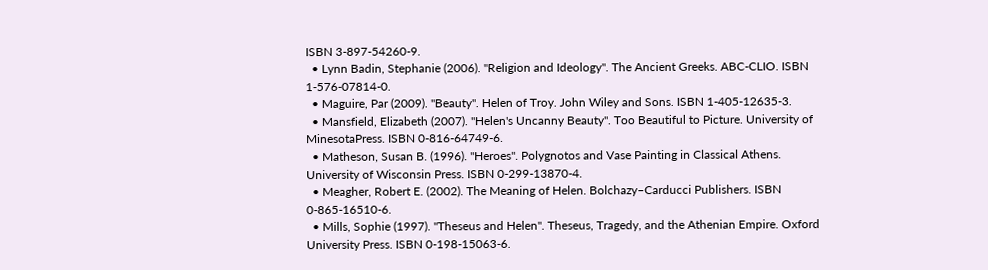ISBN 3-897-54260-9.
  • Lynn Badin, Stephanie (2006). "Religion and Ideology". The Ancient Greeks. ABC-CLIO. ISBN 1-576-07814-0.
  • Maguire, Par (2009). "Beauty". Helen of Troy. John Wiley and Sons. ISBN 1-405-12635-3.
  • Mansfield, Elizabeth (2007). "Helen's Uncanny Beauty". Too Beautiful to Picture. University of MinesotaPress. ISBN 0-816-64749-6.
  • Matheson, Susan B. (1996). "Heroes". Polygnotos and Vase Painting in Classical Athens. University of Wisconsin Press. ISBN 0-299-13870-4.
  • Meagher, Robert E. (2002). The Meaning of Helen. Bolchazy–Carducci Publishers. ISBN 0-865-16510-6.
  • Mills, Sophie (1997). "Theseus and Helen". Theseus, Tragedy, and the Athenian Empire. Oxford University Press. ISBN 0-198-15063-6.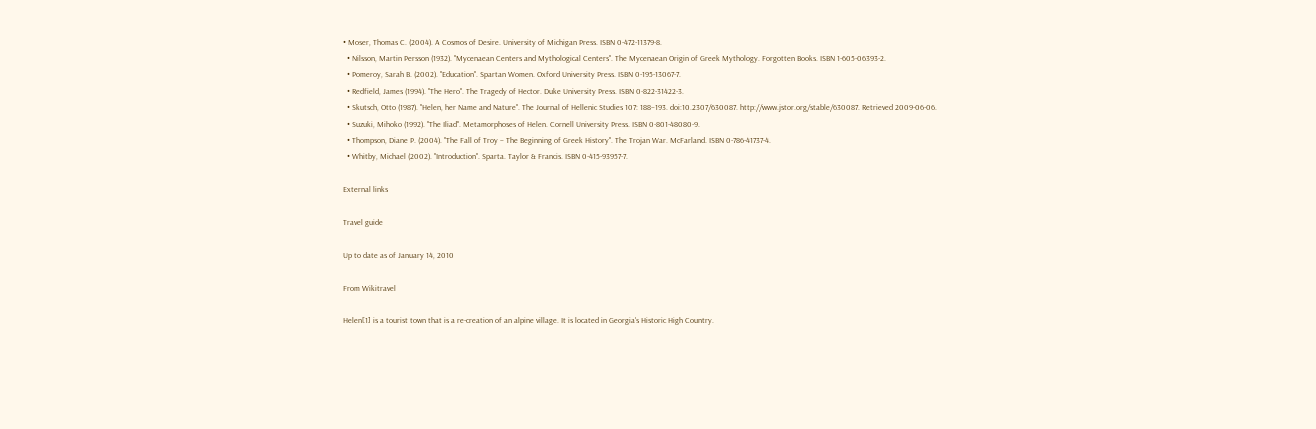• Moser, Thomas C. (2004). A Cosmos of Desire. University of Michigan Press. ISBN 0-472-11379-8.
  • Nilsson, Martin Persson (1932). "Mycenaean Centers and Mythological Centers". The Mycenaean Origin of Greek Mythology. Forgotten Books. ISBN 1-605-06393-2.
  • Pomeroy, Sarah B. (2002). "Education". Spartan Women. Oxford University Press. ISBN 0-195-13067-7.
  • Redfield, James (1994). "The Hero". The Tragedy of Hector. Duke University Press. ISBN 0-822-31422-3.
  • Skutsch, Otto (1987). "Helen, her Name and Nature". The Journal of Hellenic Studies 107: 188–193. doi:10.2307/630087. http://www.jstor.org/stable/630087. Retrieved 2009-06-06.
  • Suzuki, Mihoko (1992). "The Iliad". Metamorphoses of Helen. Cornell University Press. ISBN 0-801-48080-9.
  • Thompson, Diane P. (2004). "The Fall of Troy – The Beginning of Greek History". The Trojan War. McFarland. ISBN 0-786-41737-4.
  • Whitby, Michael (2002). "Introduction". Sparta. Taylor & Francis. ISBN 0-415-93957-7.

External links

Travel guide

Up to date as of January 14, 2010

From Wikitravel

Helen[1] is a tourist town that is a re-creation of an alpine village. It is located in Georgia's Historic High Country.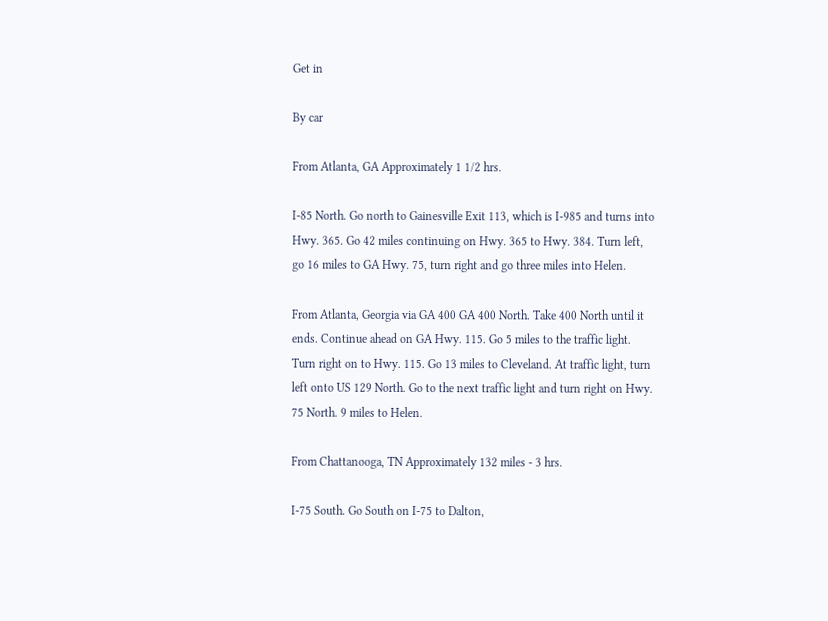Get in

By car

From Atlanta, GA Approximately 1 1/2 hrs.

I-85 North. Go north to Gainesville Exit 113, which is I-985 and turns into Hwy. 365. Go 42 miles continuing on Hwy. 365 to Hwy. 384. Turn left, go 16 miles to GA Hwy. 75, turn right and go three miles into Helen.

From Atlanta, Georgia via GA 400 GA 400 North. Take 400 North until it ends. Continue ahead on GA Hwy. 115. Go 5 miles to the traffic light. Turn right on to Hwy. 115. Go 13 miles to Cleveland. At traffic light, turn left onto US 129 North. Go to the next traffic light and turn right on Hwy. 75 North. 9 miles to Helen.

From Chattanooga, TN Approximately 132 miles - 3 hrs.

I-75 South. Go South on I-75 to Dalton,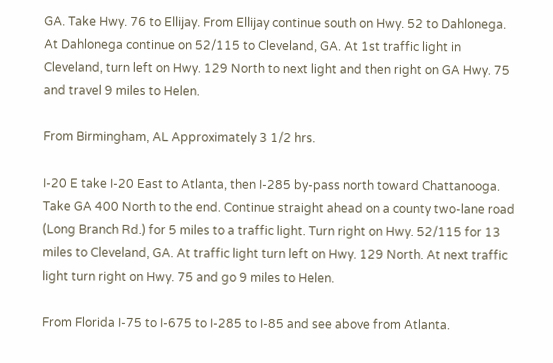GA. Take Hwy. 76 to Ellijay. From Ellijay continue south on Hwy. 52 to Dahlonega. At Dahlonega continue on 52/115 to Cleveland, GA. At 1st traffic light in Cleveland, turn left on Hwy. 129 North to next light and then right on GA Hwy. 75 and travel 9 miles to Helen.

From Birmingham, AL Approximately 3 1/2 hrs.

I-20 E take I-20 East to Atlanta, then I-285 by-pass north toward Chattanooga. Take GA 400 North to the end. Continue straight ahead on a county two-lane road (Long Branch Rd.) for 5 miles to a traffic light. Turn right on Hwy. 52/115 for 13 miles to Cleveland, GA. At traffic light turn left on Hwy. 129 North. At next traffic light turn right on Hwy. 75 and go 9 miles to Helen.

From Florida I-75 to I-675 to I-285 to I-85 and see above from Atlanta.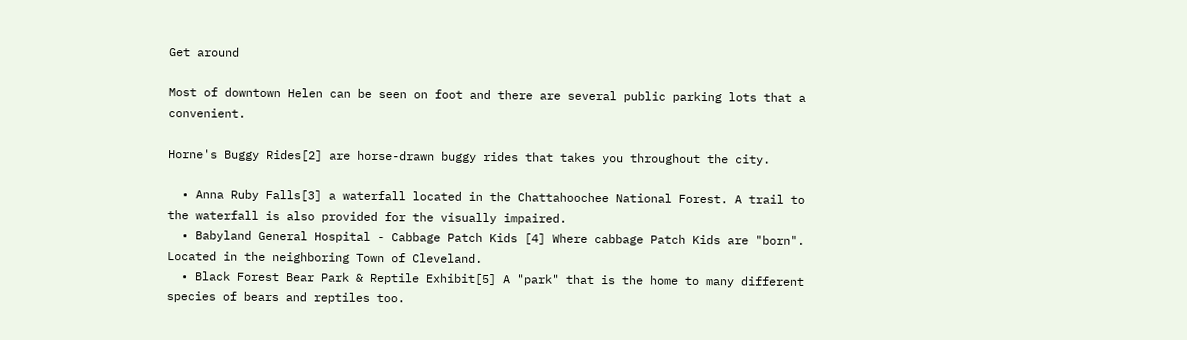Get around

Most of downtown Helen can be seen on foot and there are several public parking lots that a convenient.

Horne's Buggy Rides[2] are horse-drawn buggy rides that takes you throughout the city.

  • Anna Ruby Falls[3] a waterfall located in the Chattahoochee National Forest. A trail to the waterfall is also provided for the visually impaired.
  • Babyland General Hospital - Cabbage Patch Kids [4] Where cabbage Patch Kids are "born". Located in the neighboring Town of Cleveland.
  • Black Forest Bear Park & Reptile Exhibit[5] A "park" that is the home to many different species of bears and reptiles too.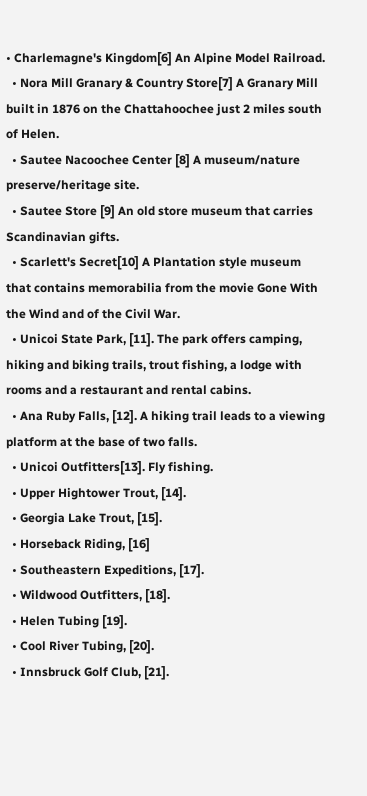• Charlemagne's Kingdom[6] An Alpine Model Railroad.
  • Nora Mill Granary & Country Store[7] A Granary Mill built in 1876 on the Chattahoochee just 2 miles south of Helen.
  • Sautee Nacoochee Center [8] A museum/nature preserve/heritage site.
  • Sautee Store [9] An old store museum that carries Scandinavian gifts.
  • Scarlett's Secret[10] A Plantation style museum that contains memorabilia from the movie Gone With the Wind and of the Civil War.
  • Unicoi State Park, [11]. The park offers camping, hiking and biking trails, trout fishing, a lodge with rooms and a restaurant and rental cabins.
  • Ana Ruby Falls, [12]. A hiking trail leads to a viewing platform at the base of two falls.
  • Unicoi Outfitters[13]. Fly fishing.
  • Upper Hightower Trout, [14].
  • Georgia Lake Trout, [15].
  • Horseback Riding, [16]
  • Southeastern Expeditions, [17].
  • Wildwood Outfitters, [18].
  • Helen Tubing [19].
  • Cool River Tubing, [20].
  • Innsbruck Golf Club, [21].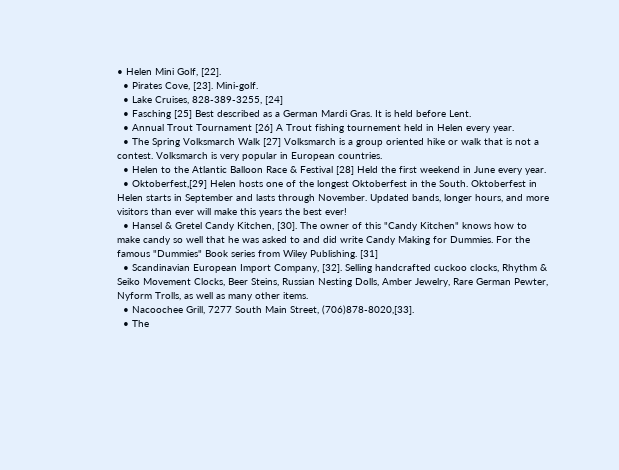• Helen Mini Golf, [22].
  • Pirates Cove, [23]. Mini-golf.
  • Lake Cruises, 828-389-3255, [24]
  • Fasching [25] Best described as a German Mardi Gras. It is held before Lent.
  • Annual Trout Tournament [26] A Trout fishing tournement held in Helen every year.
  • The Spring Volksmarch Walk [27] Volksmarch is a group oriented hike or walk that is not a contest. Volksmarch is very popular in European countries.
  • Helen to the Atlantic Balloon Race & Festival [28] Held the first weekend in June every year.
  • Oktoberfest,[29] Helen hosts one of the longest Oktoberfest in the South. Oktoberfest in Helen starts in September and lasts through November. Updated bands, longer hours, and more visitors than ever will make this years the best ever!
  • Hansel & Gretel Candy Kitchen, [30]. The owner of this "Candy Kitchen" knows how to make candy so well that he was asked to and did write Candy Making for Dummies. For the famous "Dummies" Book series from Wiley Publishing. [31]
  • Scandinavian European Import Company, [32]. Selling handcrafted cuckoo clocks, Rhythm & Seiko Movement Clocks, Beer Steins, Russian Nesting Dolls, Amber Jewelry, Rare German Pewter, Nyform Trolls, as well as many other items.
  • Nacoochee Grill, 7277 South Main Street, (706)878-8020,[33].
  • The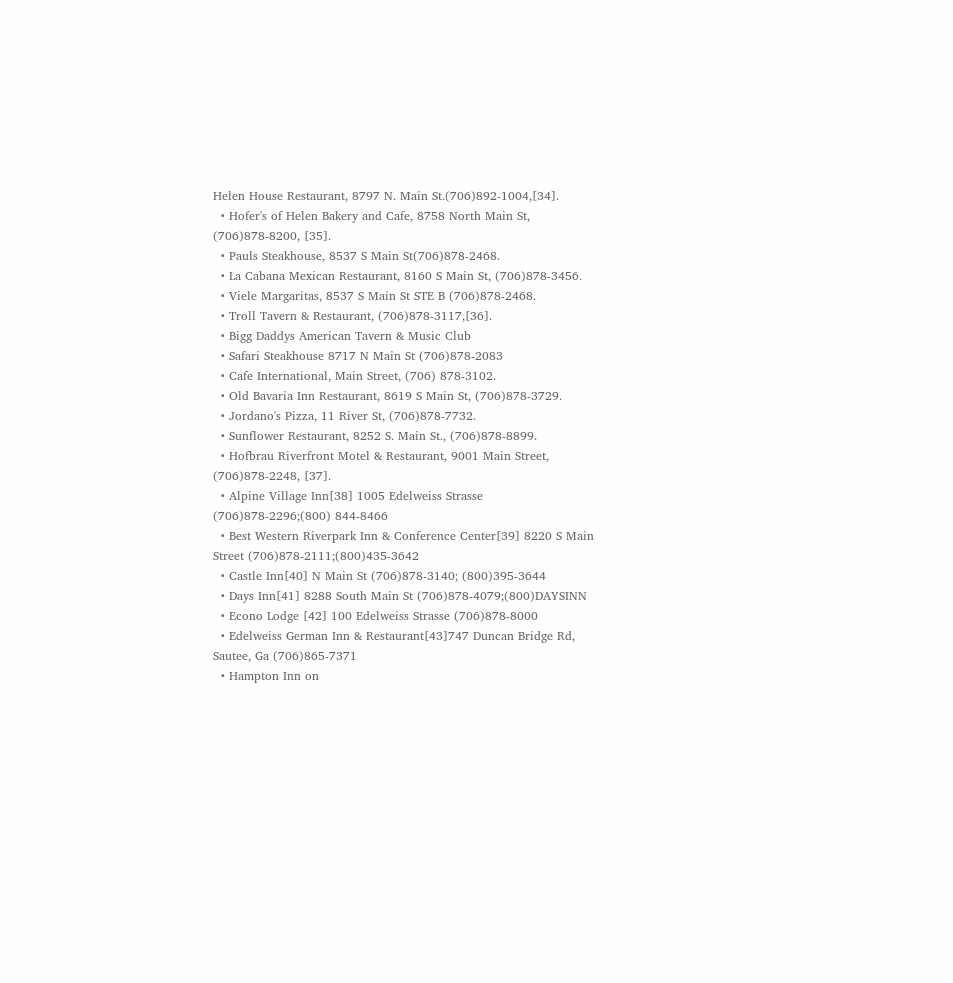Helen House Restaurant, 8797 N. Main St.(706)892-1004,[34].
  • Hofer's of Helen Bakery and Cafe, 8758 North Main St, (706)878-8200, [35].
  • Pauls Steakhouse, 8537 S Main St(706)878-2468.
  • La Cabana Mexican Restaurant, 8160 S Main St, (706)878-3456.
  • Viele Margaritas, 8537 S Main St STE B (706)878-2468.
  • Troll Tavern & Restaurant, (706)878-3117,[36].
  • Bigg Daddys American Tavern & Music Club
  • Safari Steakhouse 8717 N Main St (706)878-2083
  • Cafe International, Main Street, (706) 878-3102.
  • Old Bavaria Inn Restaurant, 8619 S Main St, (706)878-3729.
  • Jordano's Pizza, 11 River St, (706)878-7732.
  • Sunflower Restaurant, 8252 S. Main St., (706)878-8899.
  • Hofbrau Riverfront Motel & Restaurant, 9001 Main Street, (706)878-2248, [37].
  • Alpine Village Inn[38] 1005 Edelweiss Strasse (706)878-2296;(800) 844-8466
  • Best Western Riverpark Inn & Conference Center[39] 8220 S Main Street (706)878-2111;(800)435-3642
  • Castle Inn[40] N Main St (706)878-3140; (800)395-3644
  • Days Inn[41] 8288 South Main St (706)878-4079;(800)DAYSINN
  • Econo Lodge [42] 100 Edelweiss Strasse (706)878-8000
  • Edelweiss German Inn & Restaurant[43]747 Duncan Bridge Rd, Sautee, Ga (706)865-7371
  • Hampton Inn on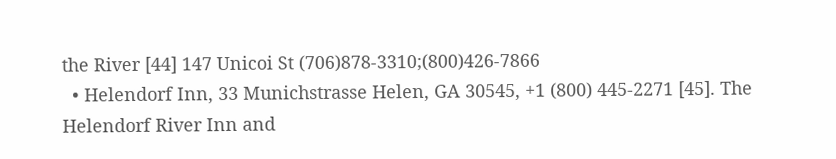the River [44] 147 Unicoi St (706)878-3310;(800)426-7866
  • Helendorf Inn, 33 Munichstrasse Helen, GA 30545, +1 (800) 445-2271 [45]. The Helendorf River Inn and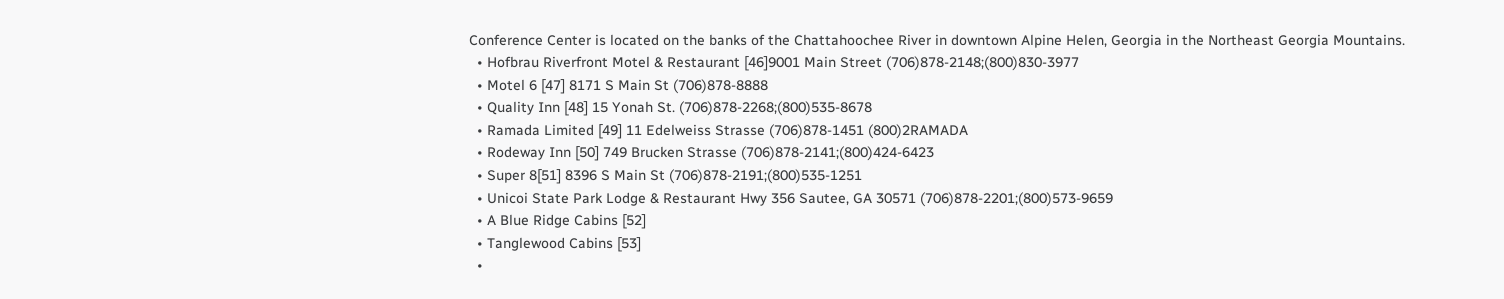Conference Center is located on the banks of the Chattahoochee River in downtown Alpine Helen, Georgia in the Northeast Georgia Mountains.
  • Hofbrau Riverfront Motel & Restaurant [46]9001 Main Street (706)878-2148;(800)830-3977
  • Motel 6 [47] 8171 S Main St (706)878-8888
  • Quality Inn [48] 15 Yonah St. (706)878-2268;(800)535-8678
  • Ramada Limited [49] 11 Edelweiss Strasse (706)878-1451 (800)2RAMADA
  • Rodeway Inn [50] 749 Brucken Strasse (706)878-2141;(800)424-6423
  • Super 8[51] 8396 S Main St (706)878-2191;(800)535-1251
  • Unicoi State Park Lodge & Restaurant Hwy 356 Sautee, GA 30571 (706)878-2201;(800)573-9659
  • A Blue Ridge Cabins [52]
  • Tanglewood Cabins [53]
  •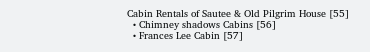Cabin Rentals of Sautee & Old Pilgrim House [55]
  • Chimney shadows Cabins [56]
  • Frances Lee Cabin [57]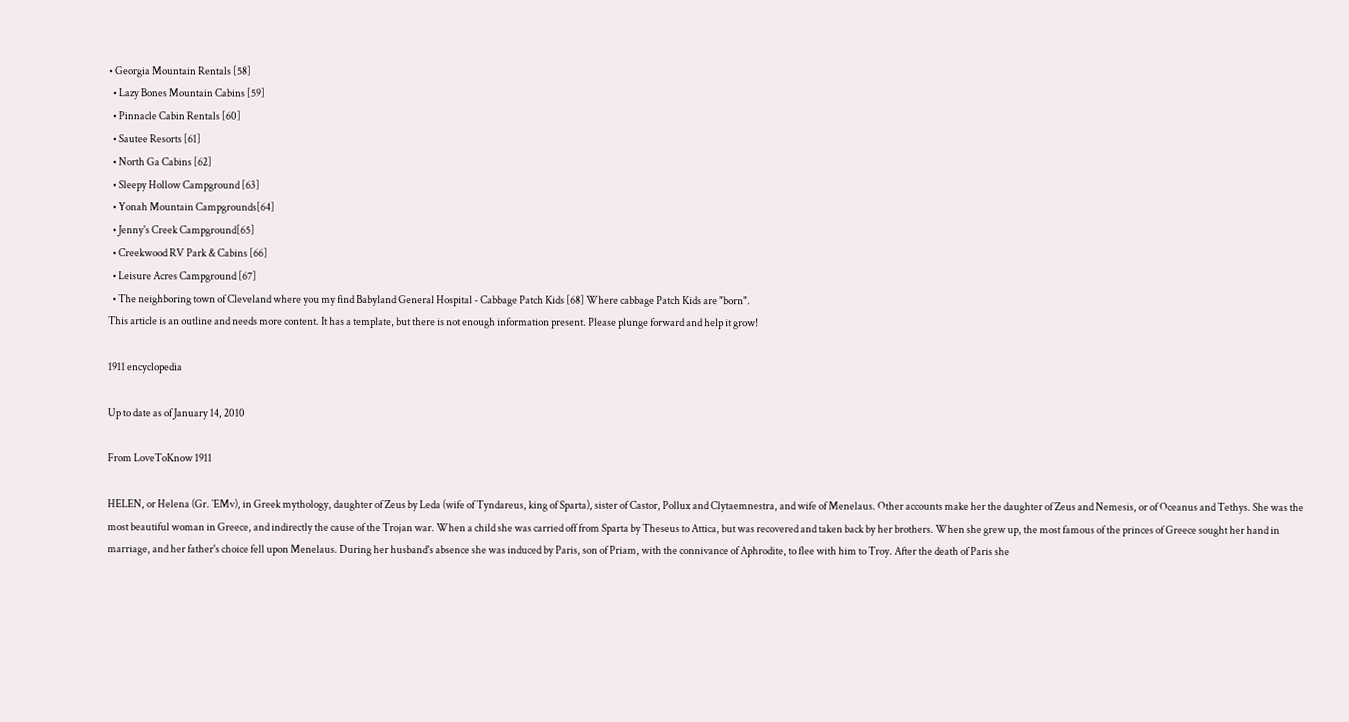• Georgia Mountain Rentals [58]
  • Lazy Bones Mountain Cabins [59]
  • Pinnacle Cabin Rentals [60]
  • Sautee Resorts [61]
  • North Ga Cabins [62]
  • Sleepy Hollow Campground [63]
  • Yonah Mountain Campgrounds[64]
  • Jenny's Creek Campground[65]
  • Creekwood RV Park & Cabins [66]
  • Leisure Acres Campground [67]
  • The neighboring town of Cleveland where you my find Babyland General Hospital - Cabbage Patch Kids [68] Where cabbage Patch Kids are "born".
This article is an outline and needs more content. It has a template, but there is not enough information present. Please plunge forward and help it grow!

1911 encyclopedia

Up to date as of January 14, 2010

From LoveToKnow 1911

HELEN, or Helena (Gr. `EMv), in Greek mythology, daughter of Zeus by Leda (wife of Tyndareus, king of Sparta), sister of Castor, Pollux and Clytaemnestra, and wife of Menelaus. Other accounts make her the daughter of Zeus and Nemesis, or of Oceanus and Tethys. She was the most beautiful woman in Greece, and indirectly the cause of the Trojan war. When a child she was carried off from Sparta by Theseus to Attica, but was recovered and taken back by her brothers. When she grew up, the most famous of the princes of Greece sought her hand in marriage, and her father's choice fell upon Menelaus. During her husband's absence she was induced by Paris, son of Priam, with the connivance of Aphrodite, to flee with him to Troy. After the death of Paris she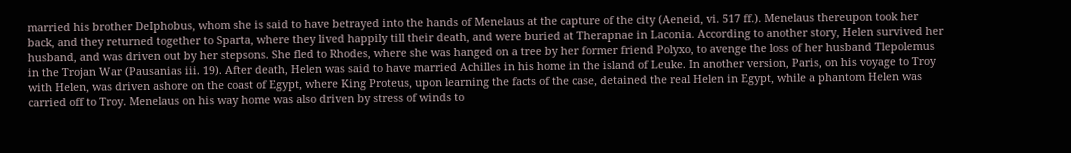married his brother DeIphobus, whom she is said to have betrayed into the hands of Menelaus at the capture of the city (Aeneid, vi. 517 ff.). Menelaus thereupon took her back, and they returned together to Sparta, where they lived happily till their death, and were buried at Therapnae in Laconia. According to another story, Helen survived her husband, and was driven out by her stepsons. She fled to Rhodes, where she was hanged on a tree by her former friend Polyxo, to avenge the loss of her husband Tlepolemus in the Trojan War (Pausanias iii. 19). After death, Helen was said to have married Achilles in his home in the island of Leuke. In another version, Paris, on his voyage to Troy with Helen, was driven ashore on the coast of Egypt, where King Proteus, upon learning the facts of the case, detained the real Helen in Egypt, while a phantom Helen was carried off to Troy. Menelaus on his way home was also driven by stress of winds to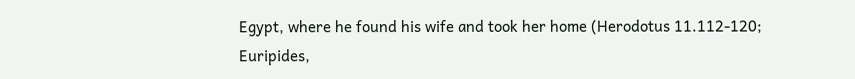Egypt, where he found his wife and took her home (Herodotus 11.112-120; Euripides,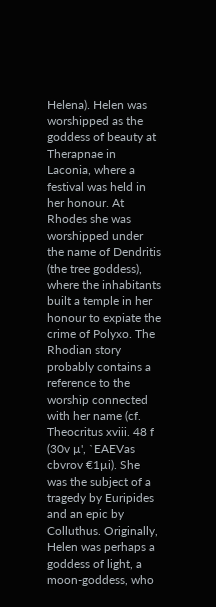Helena). Helen was worshipped as the goddess of beauty at Therapnae in Laconia, where a festival was held in her honour. At Rhodes she was worshipped under the name of Dendritis (the tree goddess), where the inhabitants built a temple in her honour to expiate the crime of Polyxo. The Rhodian story probably contains a reference to the worship connected with her name (cf. Theocritus xviii. 48 f (30v µ', `EAEVas cbvrov €1µi). She was the subject of a tragedy by Euripides and an epic by Colluthus. Originally, Helen was perhaps a goddess of light, a moon-goddess, who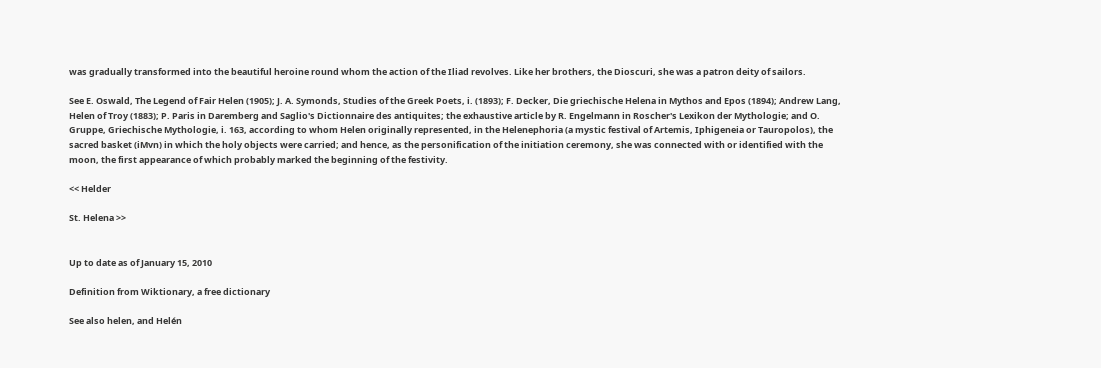was gradually transformed into the beautiful heroine round whom the action of the Iliad revolves. Like her brothers, the Dioscuri, she was a patron deity of sailors.

See E. Oswald, The Legend of Fair Helen (1905); J. A. Symonds, Studies of the Greek Poets, i. (1893); F. Decker, Die griechische Helena in Mythos and Epos (1894); Andrew Lang, Helen of Troy (1883); P. Paris in Daremberg and Saglio's Dictionnaire des antiquites; the exhaustive article by R. Engelmann in Roscher's Lexikon der Mythologie; and O. Gruppe, Griechische Mythologie, i. 163, according to whom Helen originally represented, in the Helenephoria (a mystic festival of Artemis, Iphigeneia or Tauropolos), the sacred basket (iMvn) in which the holy objects were carried; and hence, as the personification of the initiation ceremony, she was connected with or identified with the moon, the first appearance of which probably marked the beginning of the festivity.

<< Helder

St. Helena >>


Up to date as of January 15, 2010

Definition from Wiktionary, a free dictionary

See also helen, and Helén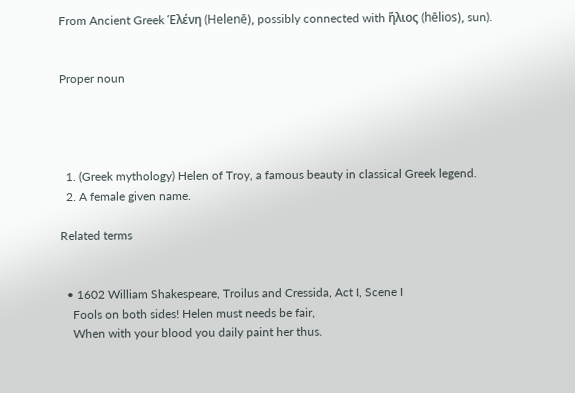From Ancient Greek Ἑλένη (Helenē), possibly connected with ἥλιος (hēlios), sun).


Proper noun




  1. (Greek mythology) Helen of Troy, a famous beauty in classical Greek legend.
  2. A female given name.

Related terms


  • 1602 William Shakespeare, Troilus and Cressida, Act I, Scene I
    Fools on both sides! Helen must needs be fair,
    When with your blood you daily paint her thus.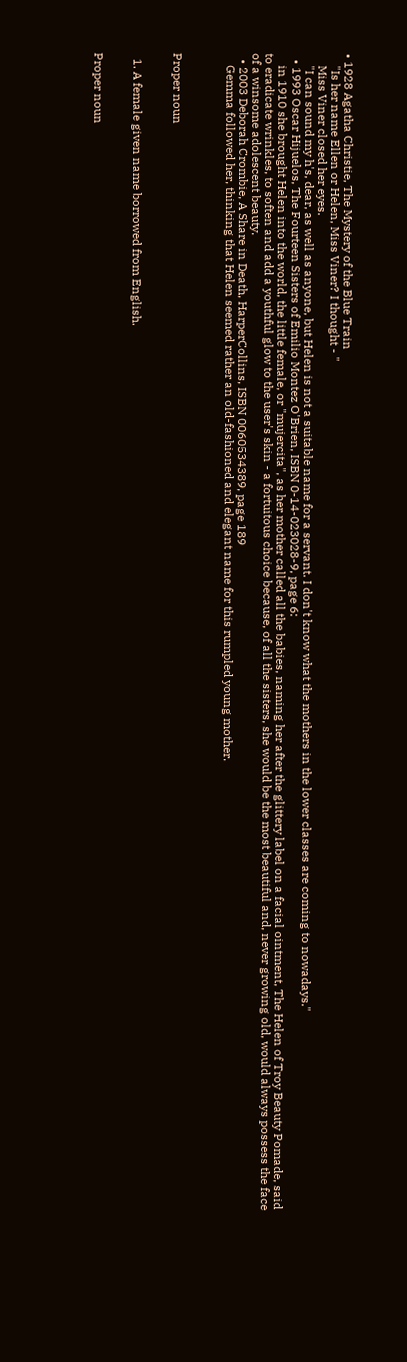• 1928 Agatha Christie, The Mystery of the Blue Train
    "Is her name Ellen or Helen, Miss Viner? I thought - "
    Miss Viner closed her eyes.
    "I can sound my h's, dear, as well as anyone, but Helen is not a suitable name for a servant. I don't know what the mothers in the lower classes are coming to nowadays."
  • 1993 Oscar Hijuelos, The Fourteen Sisters of Emilio Montez O'Brien, ISBN 0-14-023028-9, page 6:
    in 1910 she brought Helen into the world, the little female, or "mujercita", as her mother called all the babies, naming her after the glittery label on a facial ointment, The Helen of Troy Beauty Pomade, said to eradicate wrinkles, to soften and add a youthful glow to the user's skin - a fortuitous choice because, of all the sisters, she would be the most beautiful and, never growing old, would always possess the face of a winsome adolescent beauty.
  • 2003 Deborah Crombie, A Share in Death, HarperCollins, ISBN 0060534389, page 189
    Gemma followed her, thinking that Helen seemed rather an old-fashioned and elegant name for this rumpled young mother.



Proper noun


  1. A female given name borrowed from English.


Proper noun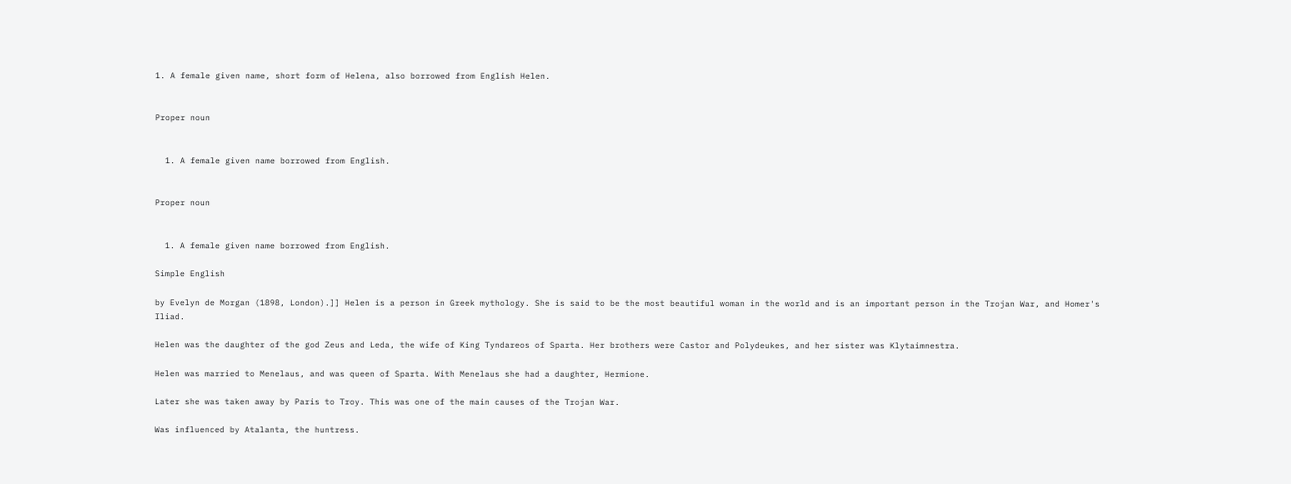1. A female given name, short form of Helena, also borrowed from English Helen.


Proper noun


  1. A female given name borrowed from English.


Proper noun


  1. A female given name borrowed from English.

Simple English

by Evelyn de Morgan (1898, London).]] Helen is a person in Greek mythology. She is said to be the most beautiful woman in the world and is an important person in the Trojan War, and Homer's Iliad.

Helen was the daughter of the god Zeus and Leda, the wife of King Tyndareos of Sparta. Her brothers were Castor and Polydeukes, and her sister was Klytaimnestra.

Helen was married to Menelaus, and was queen of Sparta. With Menelaus she had a daughter, Hermione.

Later she was taken away by Paris to Troy. This was one of the main causes of the Trojan War.

Was influenced by Atalanta, the huntress.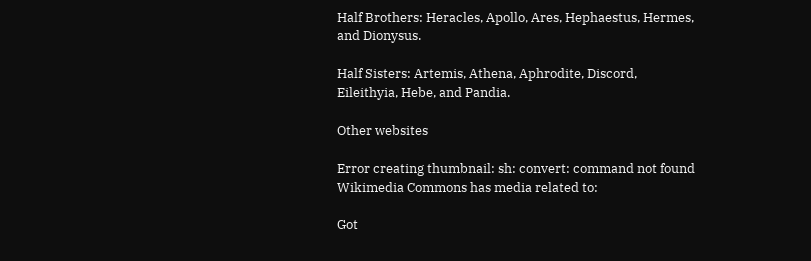Half Brothers: Heracles, Apollo, Ares, Hephaestus, Hermes, and Dionysus.

Half Sisters: Artemis, Athena, Aphrodite, Discord, Eileithyia, Hebe, and Pandia.

Other websites

Error creating thumbnail: sh: convert: command not found
Wikimedia Commons has media related to:

Got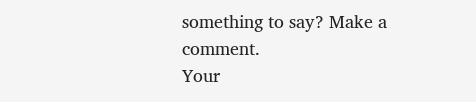something to say? Make a comment.
Your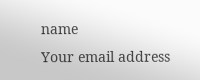name
Your email address